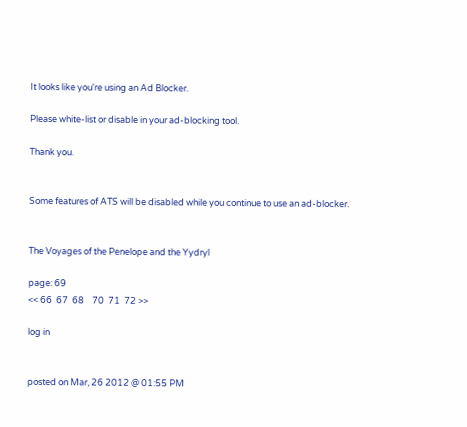It looks like you're using an Ad Blocker.

Please white-list or disable in your ad-blocking tool.

Thank you.


Some features of ATS will be disabled while you continue to use an ad-blocker.


The Voyages of the Penelope and the Yydryl

page: 69
<< 66  67  68    70  71  72 >>

log in


posted on Mar, 26 2012 @ 01:55 PM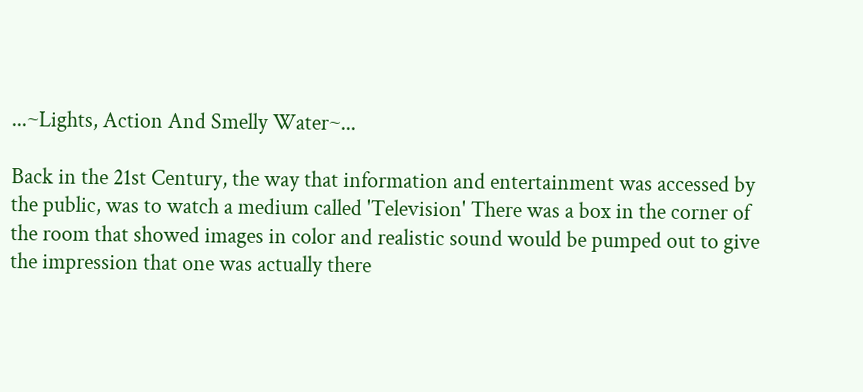...~Lights, Action And Smelly Water~...

Back in the 21st Century, the way that information and entertainment was accessed by
the public, was to watch a medium called 'Television' There was a box in the corner of
the room that showed images in color and realistic sound would be pumped out to give
the impression that one was actually there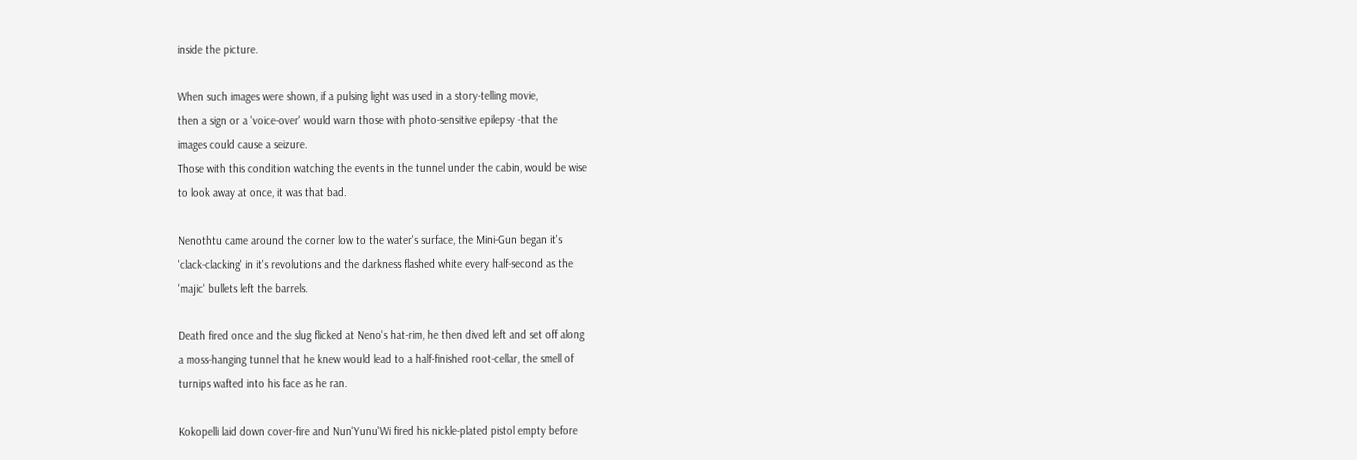inside the picture.

When such images were shown, if a pulsing light was used in a story-telling movie,
then a sign or a 'voice-over' would warn those with photo-sensitive epilepsy -that the
images could cause a seizure.
Those with this condition watching the events in the tunnel under the cabin, would be wise
to look away at once, it was that bad.

Nenothtu came around the corner low to the water's surface, the Mini-Gun began it's
'clack-clacking' in it's revolutions and the darkness flashed white every half-second as the
'majic' bullets left the barrels.

Death fired once and the slug flicked at Neno's hat-rim, he then dived left and set off along
a moss-hanging tunnel that he knew would lead to a half-finished root-cellar, the smell of
turnips wafted into his face as he ran.

Kokopelli laid down cover-fire and Nun'Yunu'Wi fired his nickle-plated pistol empty before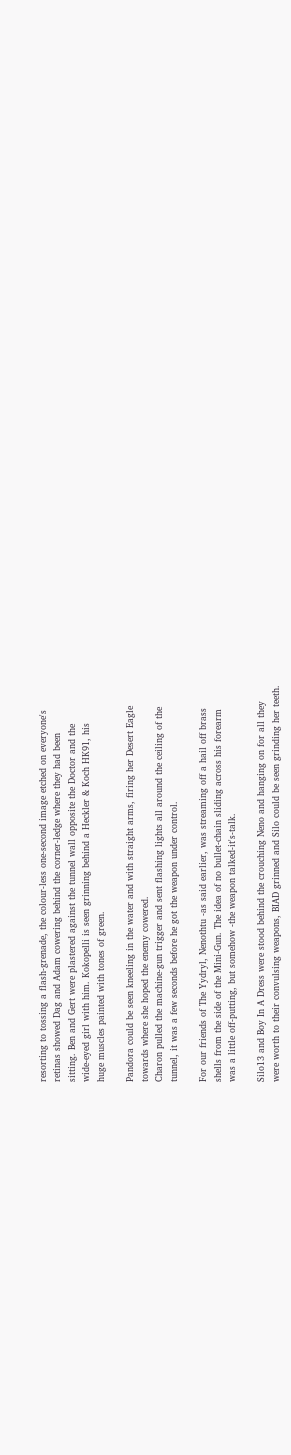resorting to tossing a flash-grenade, the colour-less one-second image etched on everyone's
retinas showed Dag and Adam cowering behind the corner-ledge where they had been
sitting. Ben and Gert were plastered against the tunnel wall opposite the Doctor and the
wide-eyed girl with him. Kokopelli is seen grinning behind a Heckler & Koch HK91, his
huge muscles painted with tones of green.

Pandora could be seen kneeling in the water and with straight arms, firing her Desert Eagle
towards where she hoped the enemy cowered.
Charon pulled the machine-gun trigger and sent flashing lights all around the ceiling of the
tunnel, it was a few seconds before he got the weapon under control.

For our friends of The Yydryl, Nenothtu -as said earlier, was streaming off a hail off brass
shells from the side of the Mini-Gun. The idea of no bullet-chain sliding across his forearm
was a little off-putting, but somehow -the weapon talked-it's-talk.

Silo13 and Boy In A Dress were stood behind the crouching Neno and hanging on for all they
were worth to their convulsing weapons, BIAD grinned and Silo could be seen grinding her teeth.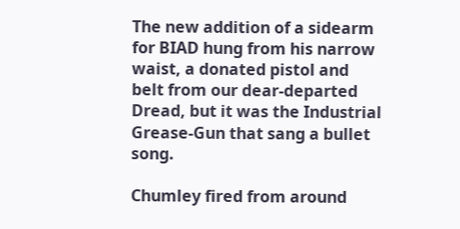The new addition of a sidearm for BIAD hung from his narrow waist, a donated pistol and
belt from our dear-departed Dread, but it was the Industrial Grease-Gun that sang a bullet song.

Chumley fired from around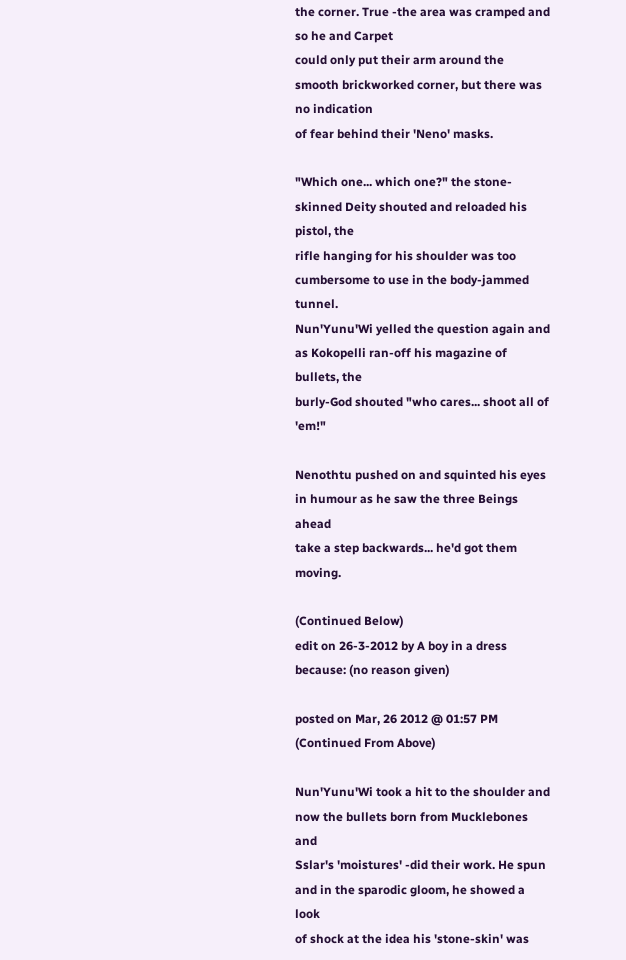the corner. True -the area was cramped and so he and Carpet
could only put their arm around the smooth brickworked corner, but there was no indication
of fear behind their 'Neno' masks.

"Which one... which one?" the stone-skinned Deity shouted and reloaded his pistol, the
rifle hanging for his shoulder was too cumbersome to use in the body-jammed tunnel.
Nun'Yunu'Wi yelled the question again and as Kokopelli ran-off his magazine of bullets, the
burly-God shouted "who cares... shoot all of 'em!"

Nenothtu pushed on and squinted his eyes in humour as he saw the three Beings ahead
take a step backwards... he'd got them moving.

(Continued Below)
edit on 26-3-2012 by A boy in a dress because: (no reason given)

posted on Mar, 26 2012 @ 01:57 PM
(Continued From Above)

Nun'Yunu'Wi took a hit to the shoulder and now the bullets born from Mucklebones and
Sslar's 'moistures' -did their work. He spun and in the sparodic gloom, he showed a look
of shock at the idea his 'stone-skin' was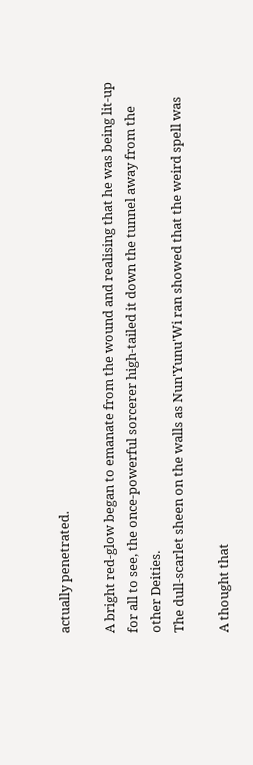actually penetrated.

A bright red-glow began to emanate from the wound and realising that he was being lit-up
for all to see, the once-powerful sorcerer high-tailed it down the tunnel away from the
other Deities.
The dull-scarlet sheen on the walls as Nun'Yunu'Wi ran showed that the weird spell was

A thought that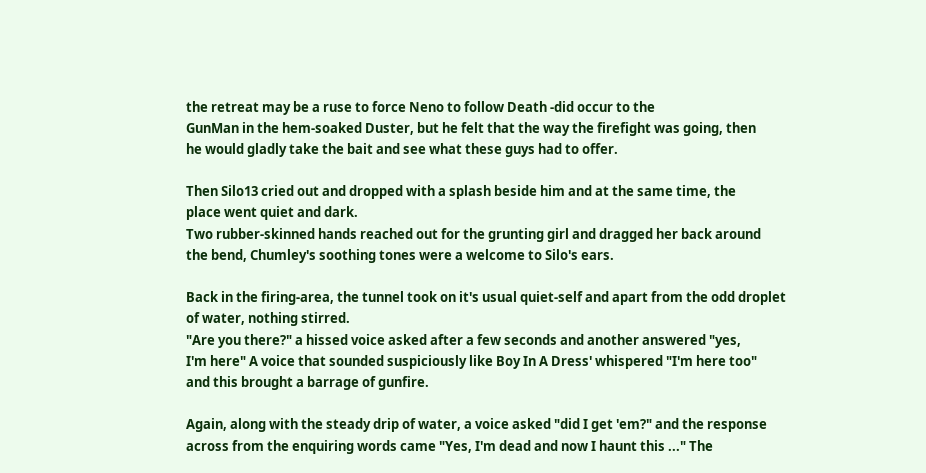the retreat may be a ruse to force Neno to follow Death -did occur to the
GunMan in the hem-soaked Duster, but he felt that the way the firefight was going, then
he would gladly take the bait and see what these guys had to offer.

Then Silo13 cried out and dropped with a splash beside him and at the same time, the
place went quiet and dark.
Two rubber-skinned hands reached out for the grunting girl and dragged her back around
the bend, Chumley's soothing tones were a welcome to Silo's ears.

Back in the firing-area, the tunnel took on it's usual quiet-self and apart from the odd droplet
of water, nothing stirred.
"Are you there?" a hissed voice asked after a few seconds and another answered "yes,
I'm here" A voice that sounded suspiciously like Boy In A Dress' whispered "I'm here too"
and this brought a barrage of gunfire.

Again, along with the steady drip of water, a voice asked "did I get 'em?" and the response
across from the enquiring words came "Yes, I'm dead and now I haunt this ..." The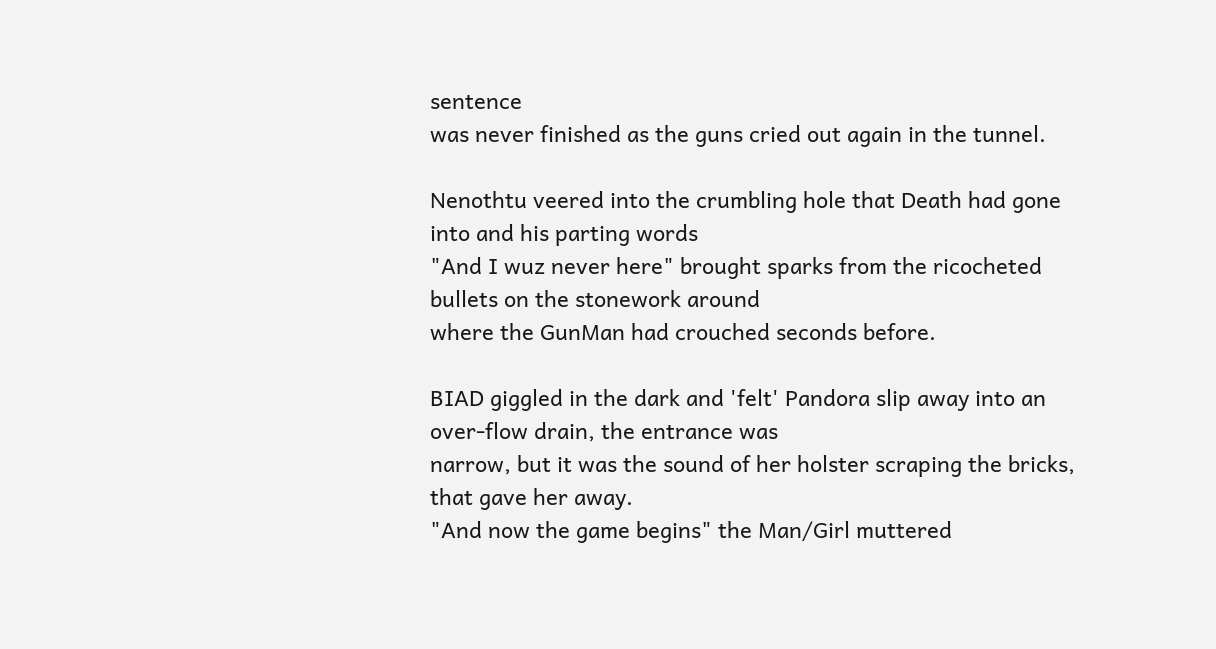sentence
was never finished as the guns cried out again in the tunnel.

Nenothtu veered into the crumbling hole that Death had gone into and his parting words
"And I wuz never here" brought sparks from the ricocheted bullets on the stonework around
where the GunMan had crouched seconds before.

BIAD giggled in the dark and 'felt' Pandora slip away into an over-flow drain, the entrance was
narrow, but it was the sound of her holster scraping the bricks, that gave her away.
"And now the game begins" the Man/Girl muttered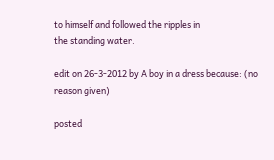to himself and followed the ripples in
the standing water.

edit on 26-3-2012 by A boy in a dress because: (no reason given)

posted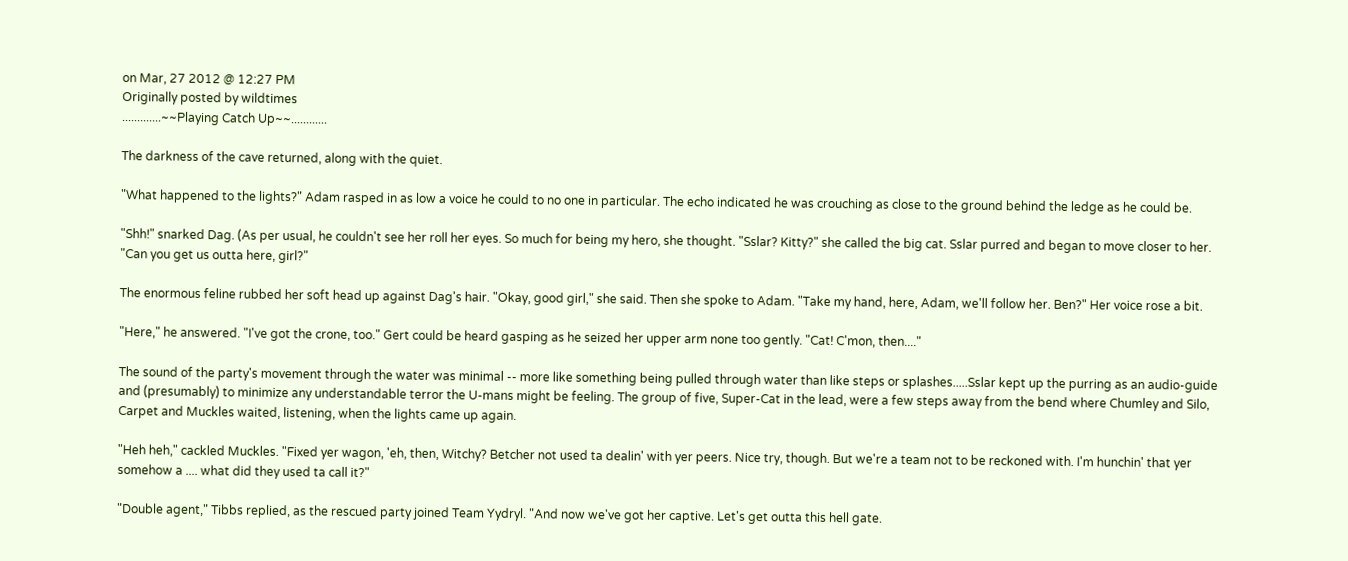on Mar, 27 2012 @ 12:27 PM
Originally posted by wildtimes
.............~~Playing Catch Up~~............

The darkness of the cave returned, along with the quiet.

"What happened to the lights?" Adam rasped in as low a voice he could to no one in particular. The echo indicated he was crouching as close to the ground behind the ledge as he could be.

"Shh!" snarked Dag. (As per usual, he couldn't see her roll her eyes. So much for being my hero, she thought. "Sslar? Kitty?" she called the big cat. Sslar purred and began to move closer to her. "Can you get us outta here, girl?"

The enormous feline rubbed her soft head up against Dag's hair. "Okay, good girl," she said. Then she spoke to Adam. "Take my hand, here, Adam, we'll follow her. Ben?" Her voice rose a bit.

"Here," he answered. "I've got the crone, too." Gert could be heard gasping as he seized her upper arm none too gently. "Cat! C'mon, then...."

The sound of the party's movement through the water was minimal -- more like something being pulled through water than like steps or splashes.....Sslar kept up the purring as an audio-guide and (presumably) to minimize any understandable terror the U-mans might be feeling. The group of five, Super-Cat in the lead, were a few steps away from the bend where Chumley and Silo, Carpet and Muckles waited, listening, when the lights came up again.

"Heh heh," cackled Muckles. "Fixed yer wagon, 'eh, then, Witchy? Betcher not used ta dealin' with yer peers. Nice try, though. But we're a team not to be reckoned with. I'm hunchin' that yer somehow a .... what did they used ta call it?"

"Double agent," Tibbs replied, as the rescued party joined Team Yydryl. "And now we've got her captive. Let's get outta this hell gate.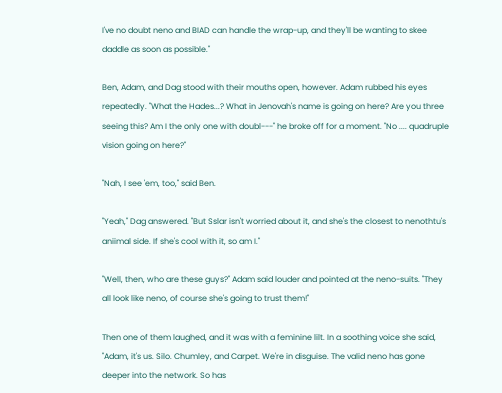I've no doubt neno and BIAD can handle the wrap-up, and they'll be wanting to skee daddle as soon as possible."

Ben, Adam, and Dag stood with their mouths open, however. Adam rubbed his eyes repeatedly. "What the Hades...? What in Jenovah's name is going on here? Are you three seeing this? Am I the only one with doubl---" he broke off for a moment. "No .... quadruple vision going on here?"

"Nah, I see 'em, too," said Ben.

"Yeah," Dag answered. "But Sslar isn't worried about it, and she's the closest to nenothtu's aniimal side. If she's cool with it, so am I."

"Well, then, who are these guys?" Adam said louder and pointed at the neno-suits. "They all look like neno, of course she's going to trust them!"

Then one of them laughed, and it was with a feminine lilt. In a soothing voice she said, "Adam, it's us. Silo. Chumley, and Carpet. We're in disguise. The valid neno has gone deeper into the network. So has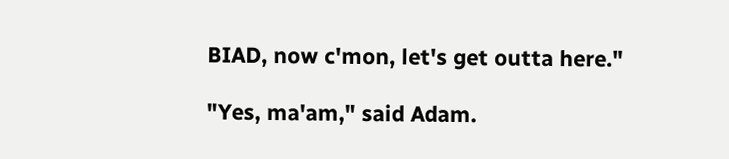BIAD, now c'mon, let's get outta here."

"Yes, ma'am," said Adam.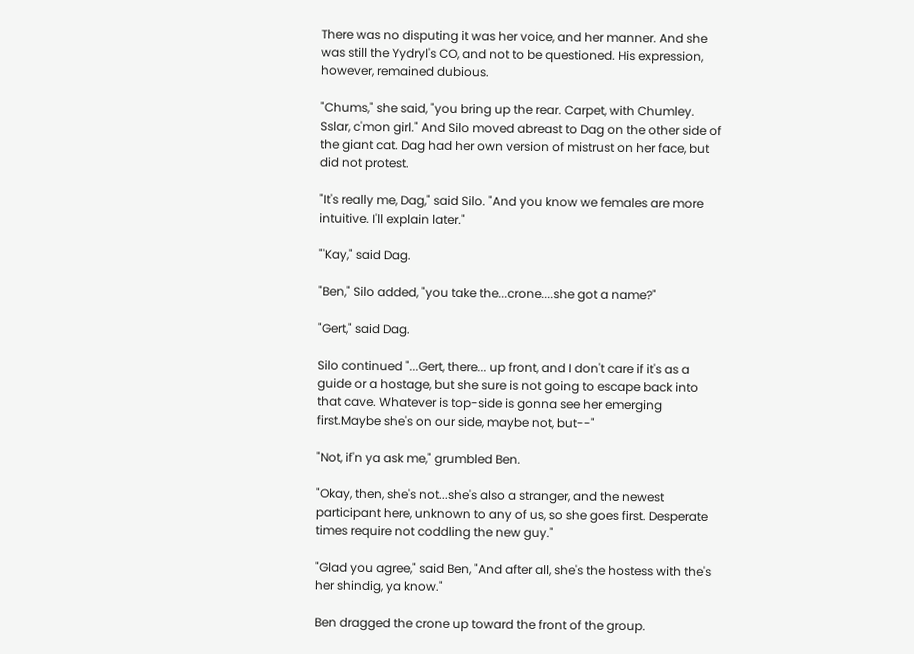There was no disputing it was her voice, and her manner. And she was still the Yydryl's CO, and not to be questioned. His expression, however, remained dubious.

"Chums," she said, "you bring up the rear. Carpet, with Chumley. Sslar, c'mon girl." And Silo moved abreast to Dag on the other side of the giant cat. Dag had her own version of mistrust on her face, but did not protest.

"It's really me, Dag," said Silo. "And you know we females are more intuitive. I'll explain later."

"'Kay," said Dag.

"Ben," Silo added, "you take the...crone....she got a name?"

"Gert," said Dag.

Silo continued "...Gert, there... up front, and I don't care if it's as a guide or a hostage, but she sure is not going to escape back into that cave. Whatever is top-side is gonna see her emerging first.Maybe she's on our side, maybe not, but--"

"Not, if'n ya ask me," grumbled Ben.

"Okay, then, she's not...she's also a stranger, and the newest participant here, unknown to any of us, so she goes first. Desperate times require not coddling the new guy."

"Glad you agree," said Ben, "And after all, she's the hostess with the's her shindig, ya know."

Ben dragged the crone up toward the front of the group.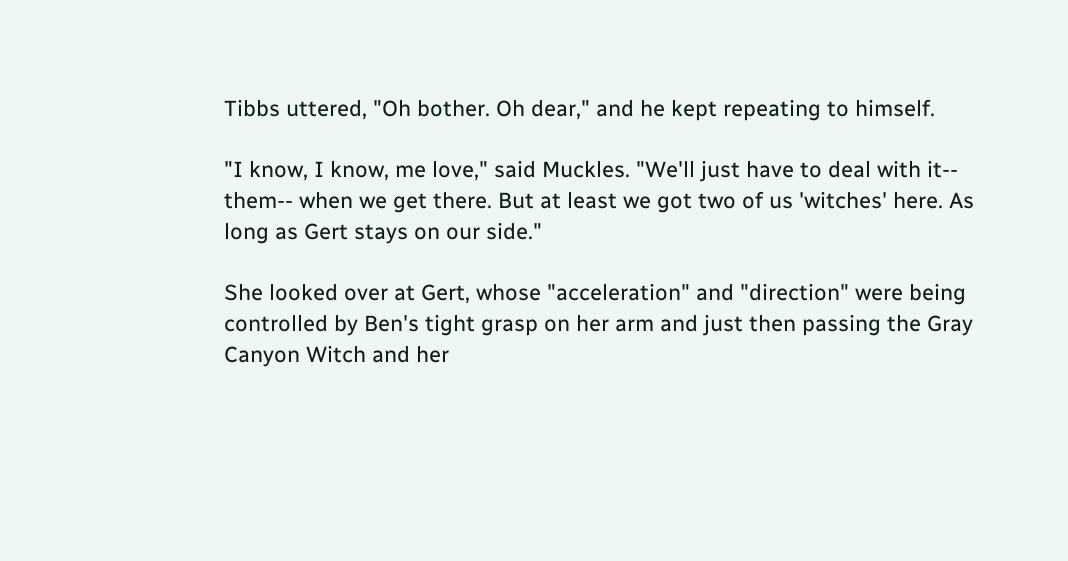Tibbs uttered, "Oh bother. Oh dear," and he kept repeating to himself.

"I know, I know, me love," said Muckles. "We'll just have to deal with it-- them-- when we get there. But at least we got two of us 'witches' here. As long as Gert stays on our side."

She looked over at Gert, whose "acceleration" and "direction" were being controlled by Ben's tight grasp on her arm and just then passing the Gray Canyon Witch and her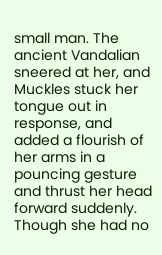small man. The ancient Vandalian sneered at her, and Muckles stuck her tongue out in response, and added a flourish of her arms in a pouncing gesture and thrust her head forward suddenly. Though she had no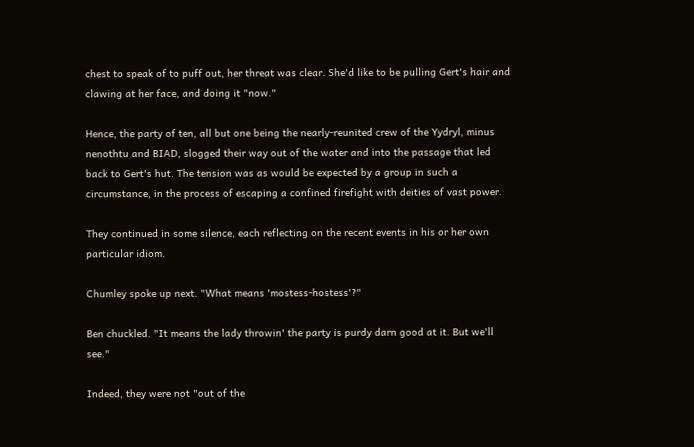chest to speak of to puff out, her threat was clear. She'd like to be pulling Gert's hair and clawing at her face, and doing it "now."

Hence, the party of ten, all but one being the nearly-reunited crew of the Yydryl, minus nenothtu and BIAD, slogged their way out of the water and into the passage that led back to Gert's hut. The tension was as would be expected by a group in such a circumstance, in the process of escaping a confined firefight with deities of vast power.

They continued in some silence, each reflecting on the recent events in his or her own particular idiom.

Chumley spoke up next. "What means 'mostess-hostess'?"

Ben chuckled. "It means the lady throwin' the party is purdy darn good at it. But we'll see."

Indeed, they were not "out of the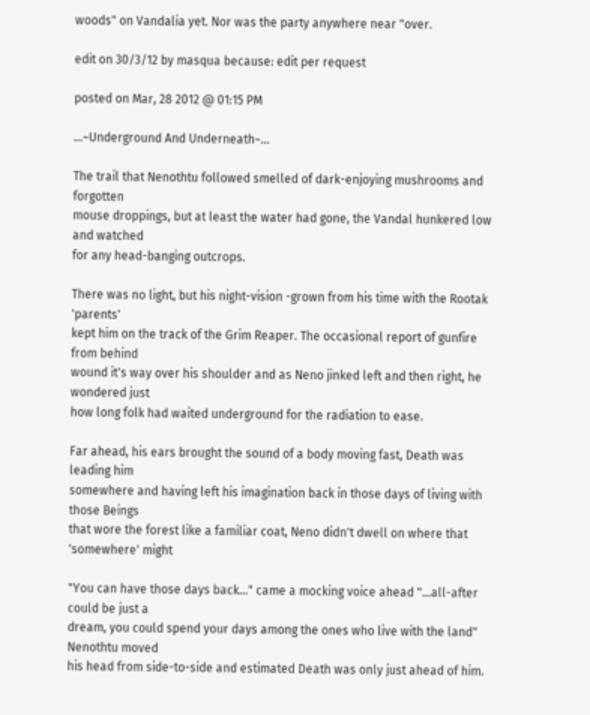woods" on Vandalia yet. Nor was the party anywhere near "over.

edit on 30/3/12 by masqua because: edit per request

posted on Mar, 28 2012 @ 01:15 PM

...~Underground And Underneath~...

The trail that Nenothtu followed smelled of dark-enjoying mushrooms and forgotten
mouse droppings, but at least the water had gone, the Vandal hunkered low and watched
for any head-banging outcrops.

There was no light, but his night-vision -grown from his time with the Rootak 'parents'
kept him on the track of the Grim Reaper. The occasional report of gunfire from behind
wound it's way over his shoulder and as Neno jinked left and then right, he wondered just
how long folk had waited underground for the radiation to ease.

Far ahead, his ears brought the sound of a body moving fast, Death was leading him
somewhere and having left his imagination back in those days of living with those Beings
that wore the forest like a familiar coat, Neno didn't dwell on where that 'somewhere' might

"You can have those days back..." came a mocking voice ahead "...all-after could be just a
dream, you could spend your days among the ones who live with the land" Nenothtu moved
his head from side-to-side and estimated Death was only just ahead of him.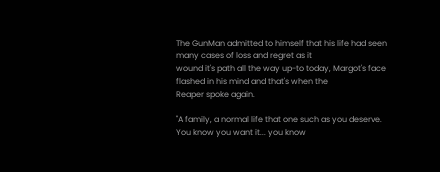The GunMan admitted to himself that his life had seen many cases of loss and regret as it
wound it's path all the way up-to today, Margot's face flashed in his mind and that's when the
Reaper spoke again.

"A family, a normal life that one such as you deserve. You know you want it... you know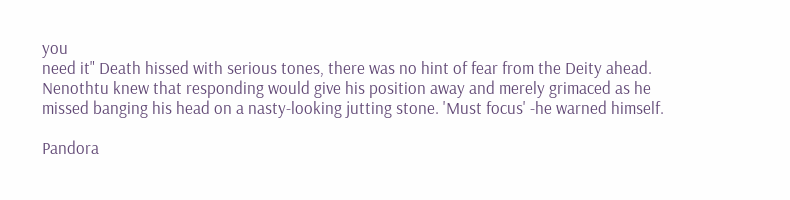you
need it" Death hissed with serious tones, there was no hint of fear from the Deity ahead.
Nenothtu knew that responding would give his position away and merely grimaced as he
missed banging his head on a nasty-looking jutting stone. 'Must focus' -he warned himself.

Pandora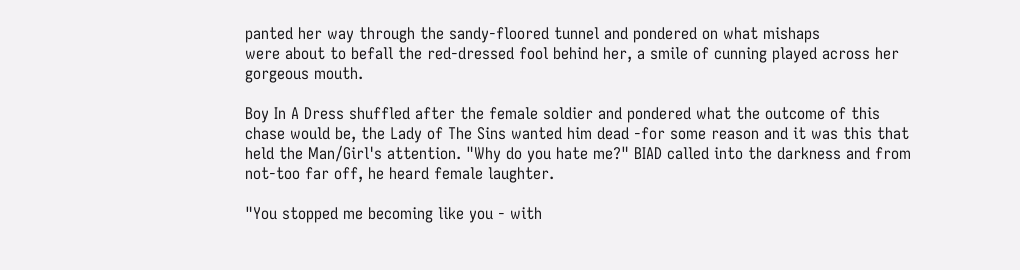panted her way through the sandy-floored tunnel and pondered on what mishaps
were about to befall the red-dressed fool behind her, a smile of cunning played across her
gorgeous mouth.

Boy In A Dress shuffled after the female soldier and pondered what the outcome of this
chase would be, the Lady of The Sins wanted him dead -for some reason and it was this that
held the Man/Girl's attention. "Why do you hate me?" BIAD called into the darkness and from
not-too far off, he heard female laughter.

"You stopped me becoming like you - with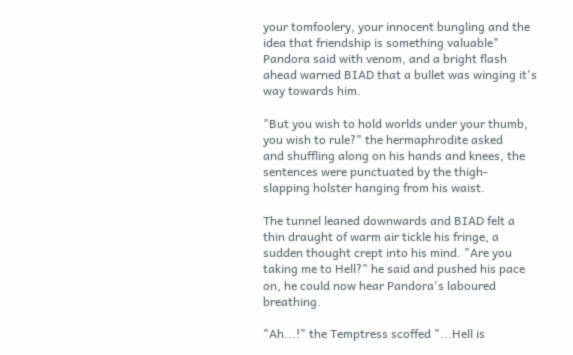your tomfoolery, your innocent bungling and the
idea that friendship is something valuable" Pandora said with venom, and a bright flash
ahead warned BIAD that a bullet was winging it's way towards him.

"But you wish to hold worlds under your thumb, you wish to rule?" the hermaphrodite asked
and shuffling along on his hands and knees, the sentences were punctuated by the thigh-
slapping holster hanging from his waist.

The tunnel leaned downwards and BIAD felt a thin draught of warm air tickle his fringe, a
sudden thought crept into his mind. "Are you taking me to Hell?" he said and pushed his pace
on, he could now hear Pandora's laboured breathing.

"Ah...!" the Temptress scoffed "...Hell is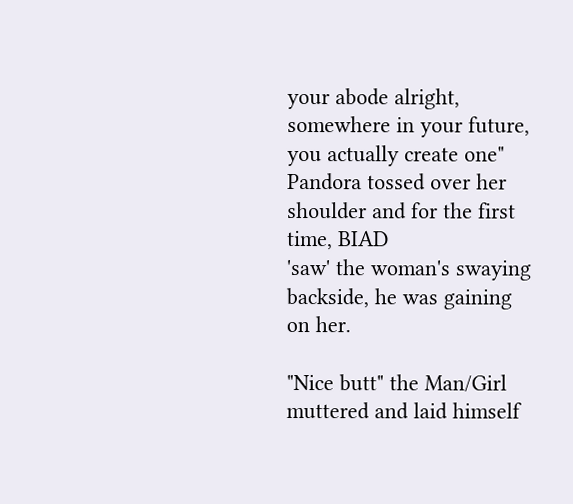your abode alright, somewhere in your future,
you actually create one" Pandora tossed over her shoulder and for the first time, BIAD
'saw' the woman's swaying backside, he was gaining on her.

"Nice butt" the Man/Girl muttered and laid himself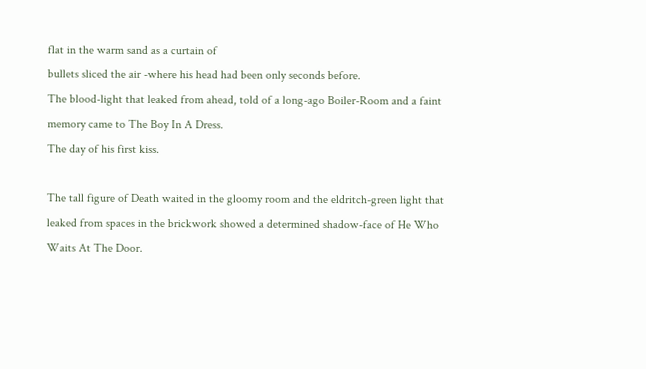flat in the warm sand as a curtain of
bullets sliced the air -where his head had been only seconds before.
The blood-light that leaked from ahead, told of a long-ago Boiler-Room and a faint
memory came to The Boy In A Dress.
The day of his first kiss.

The tall figure of Death waited in the gloomy room and the eldritch-green light that
leaked from spaces in the brickwork showed a determined shadow-face of He Who
Waits At The Door.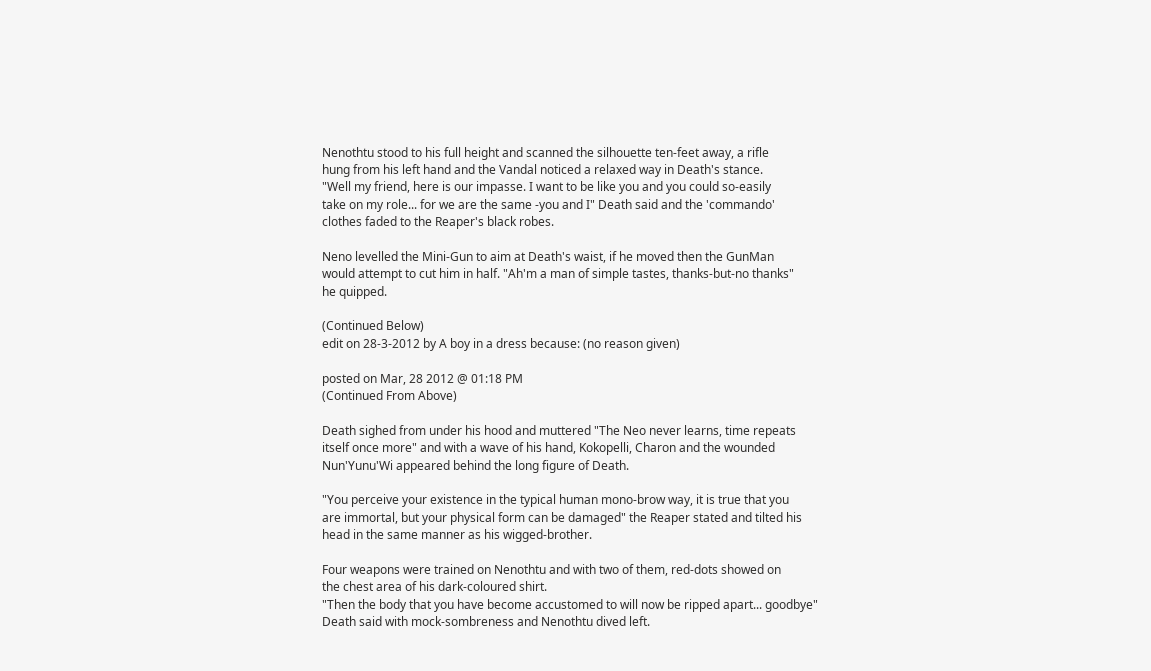Nenothtu stood to his full height and scanned the silhouette ten-feet away, a rifle
hung from his left hand and the Vandal noticed a relaxed way in Death's stance.
"Well my friend, here is our impasse. I want to be like you and you could so-easily
take on my role... for we are the same -you and I" Death said and the 'commando'
clothes faded to the Reaper's black robes.

Neno levelled the Mini-Gun to aim at Death's waist, if he moved then the GunMan
would attempt to cut him in half. "Ah'm a man of simple tastes, thanks-but-no thanks"
he quipped.

(Continued Below)
edit on 28-3-2012 by A boy in a dress because: (no reason given)

posted on Mar, 28 2012 @ 01:18 PM
(Continued From Above)

Death sighed from under his hood and muttered "The Neo never learns, time repeats
itself once more" and with a wave of his hand, Kokopelli, Charon and the wounded
Nun'Yunu'Wi appeared behind the long figure of Death.

"You perceive your existence in the typical human mono-brow way, it is true that you
are immortal, but your physical form can be damaged" the Reaper stated and tilted his
head in the same manner as his wigged-brother.

Four weapons were trained on Nenothtu and with two of them, red-dots showed on
the chest area of his dark-coloured shirt.
"Then the body that you have become accustomed to will now be ripped apart... goodbye"
Death said with mock-sombreness and Nenothtu dived left.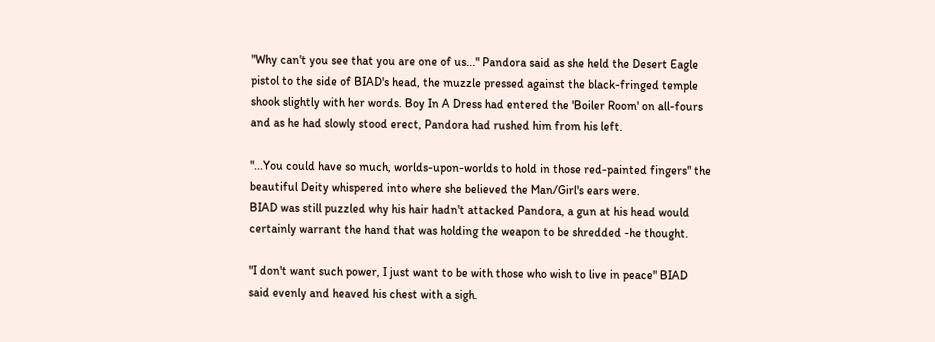"Why can't you see that you are one of us..." Pandora said as she held the Desert Eagle
pistol to the side of BIAD's head, the muzzle pressed against the black-fringed temple
shook slightly with her words. Boy In A Dress had entered the 'Boiler Room' on all-fours
and as he had slowly stood erect, Pandora had rushed him from his left.

"...You could have so much, worlds-upon-worlds to hold in those red-painted fingers" the
beautiful Deity whispered into where she believed the Man/Girl's ears were.
BIAD was still puzzled why his hair hadn't attacked Pandora, a gun at his head would
certainly warrant the hand that was holding the weapon to be shredded -he thought.

"I don't want such power, I just want to be with those who wish to live in peace" BIAD
said evenly and heaved his chest with a sigh.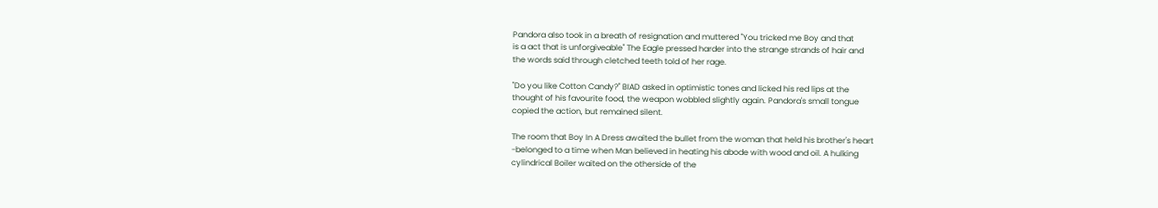Pandora also took in a breath of resignation and muttered "You tricked me Boy and that
is a act that is unforgiveable" The Eagle pressed harder into the strange strands of hair and
the words said through cletched teeth told of her rage.

"Do you like Cotton Candy?" BIAD asked in optimistic tones and licked his red lips at the
thought of his favourite food, the weapon wobbled slightly again. Pandora's small tongue
copied the action, but remained silent.

The room that Boy In A Dress awaited the bullet from the woman that held his brother's heart
-belonged to a time when Man believed in heating his abode with wood and oil. A hulking
cylindrical Boiler waited on the otherside of the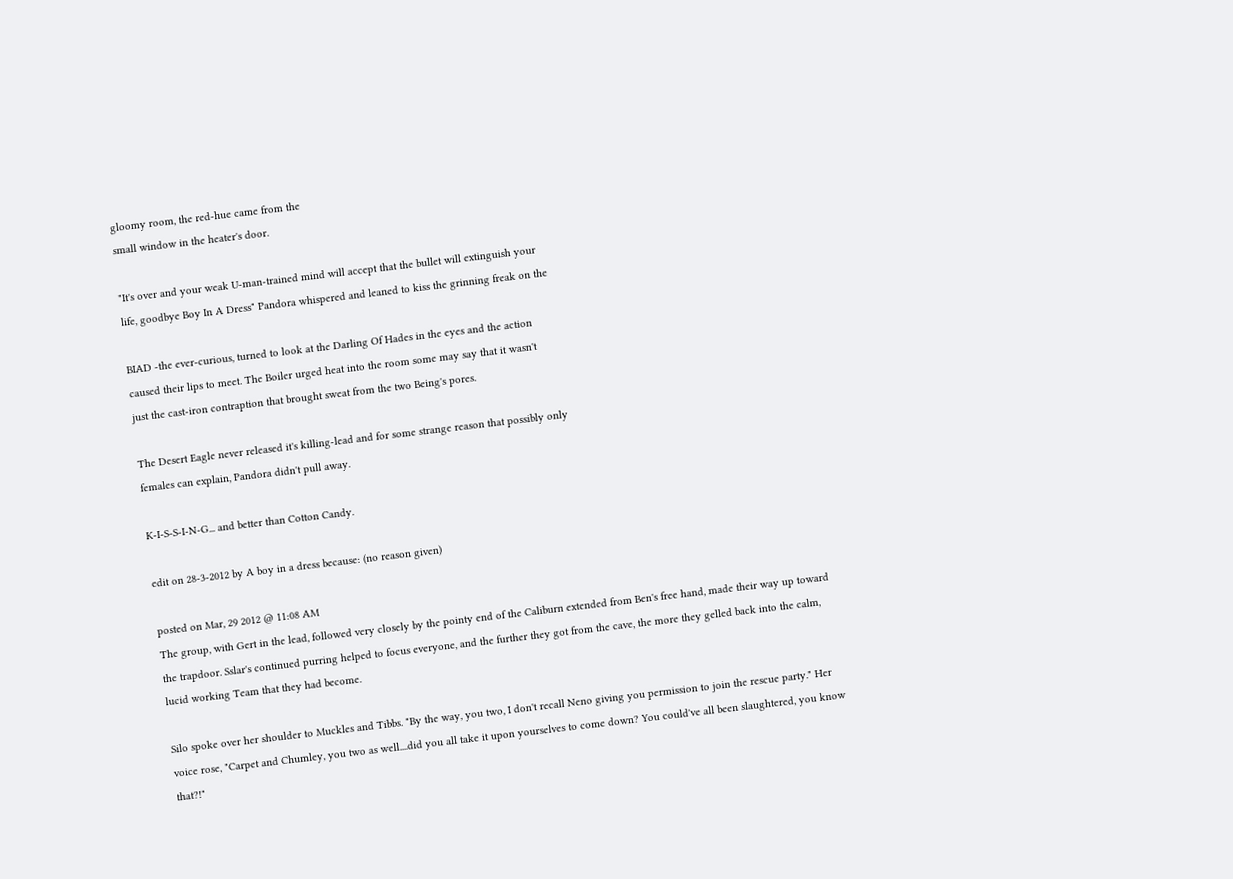gloomy room, the red-hue came from the
small window in the heater's door.

"It's over and your weak U-man-trained mind will accept that the bullet will extinguish your
life, goodbye Boy In A Dress" Pandora whispered and leaned to kiss the grinning freak on the

BIAD -the ever-curious, turned to look at the Darling Of Hades in the eyes and the action
caused their lips to meet. The Boiler urged heat into the room some may say that it wasn't
just the cast-iron contraption that brought sweat from the two Being's pores.

The Desert Eagle never released it's killing-lead and for some strange reason that possibly only
females can explain, Pandora didn't pull away.

K-I-S-S-I-N-G... and better than Cotton Candy.

edit on 28-3-2012 by A boy in a dress because: (no reason given)

posted on Mar, 29 2012 @ 11:08 AM
The group, with Gert in the lead, followed very closely by the pointy end of the Caliburn extended from Ben's free hand, made their way up toward the trapdoor. Sslar's continued purring helped to focus everyone, and the further they got from the cave, the more they gelled back into the calm, lucid working Team that they had become.

Silo spoke over her shoulder to Muckles and Tibbs. "By the way, you two, I don't recall Neno giving you permission to join the rescue party." Her voice rose, "Carpet and Chumley, you two as well....did you all take it upon yourselves to come down? You could've all been slaughtered, you know that?!"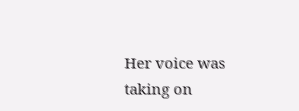Her voice was taking on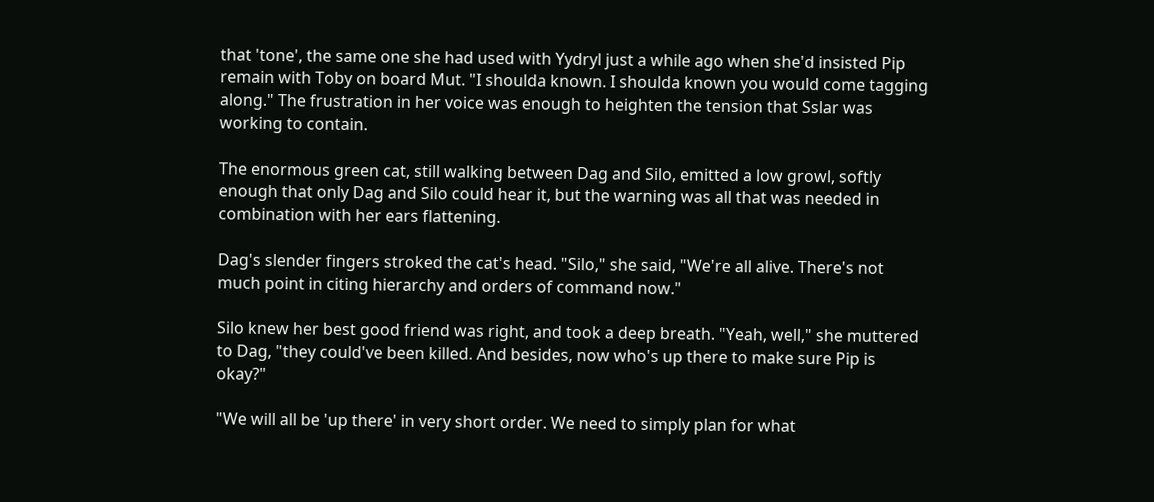that 'tone', the same one she had used with Yydryl just a while ago when she'd insisted Pip remain with Toby on board Mut. "I shoulda known. I shoulda known you would come tagging along." The frustration in her voice was enough to heighten the tension that Sslar was working to contain.

The enormous green cat, still walking between Dag and Silo, emitted a low growl, softly enough that only Dag and Silo could hear it, but the warning was all that was needed in combination with her ears flattening.

Dag's slender fingers stroked the cat's head. "Silo," she said, "We're all alive. There's not much point in citing hierarchy and orders of command now."

Silo knew her best good friend was right, and took a deep breath. "Yeah, well," she muttered to Dag, "they could've been killed. And besides, now who's up there to make sure Pip is okay?"

"We will all be 'up there' in very short order. We need to simply plan for what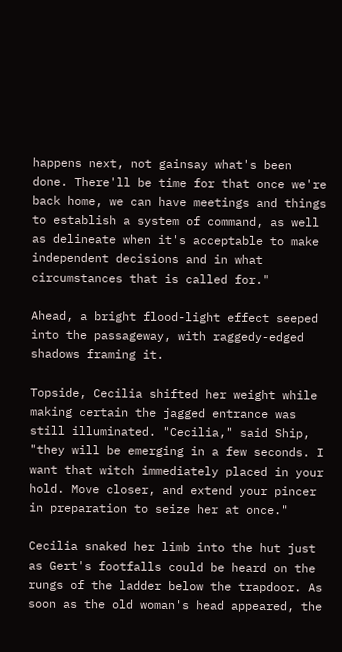happens next, not gainsay what's been done. There'll be time for that once we're back home, we can have meetings and things to establish a system of command, as well as delineate when it's acceptable to make independent decisions and in what circumstances that is called for."

Ahead, a bright flood-light effect seeped into the passageway, with raggedy-edged shadows framing it.

Topside, Cecilia shifted her weight while making certain the jagged entrance was still illuminated. "Cecilia," said Ship, "they will be emerging in a few seconds. I want that witch immediately placed in your hold. Move closer, and extend your pincer in preparation to seize her at once."

Cecilia snaked her limb into the hut just as Gert's footfalls could be heard on the rungs of the ladder below the trapdoor. As soon as the old woman's head appeared, the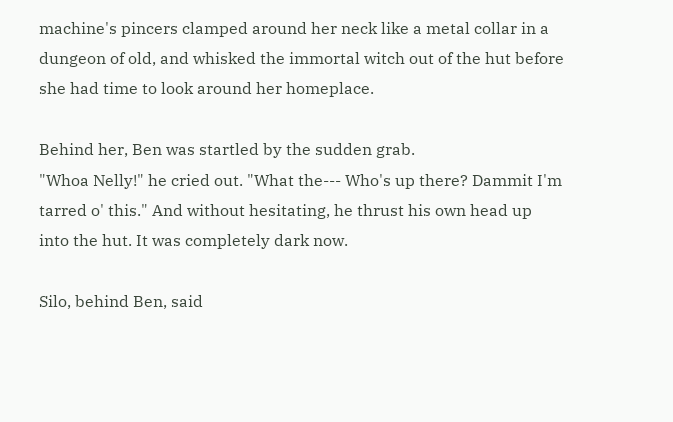machine's pincers clamped around her neck like a metal collar in a dungeon of old, and whisked the immortal witch out of the hut before she had time to look around her homeplace.

Behind her, Ben was startled by the sudden grab.
"Whoa Nelly!" he cried out. "What the--- Who's up there? Dammit I'm tarred o' this." And without hesitating, he thrust his own head up into the hut. It was completely dark now.

Silo, behind Ben, said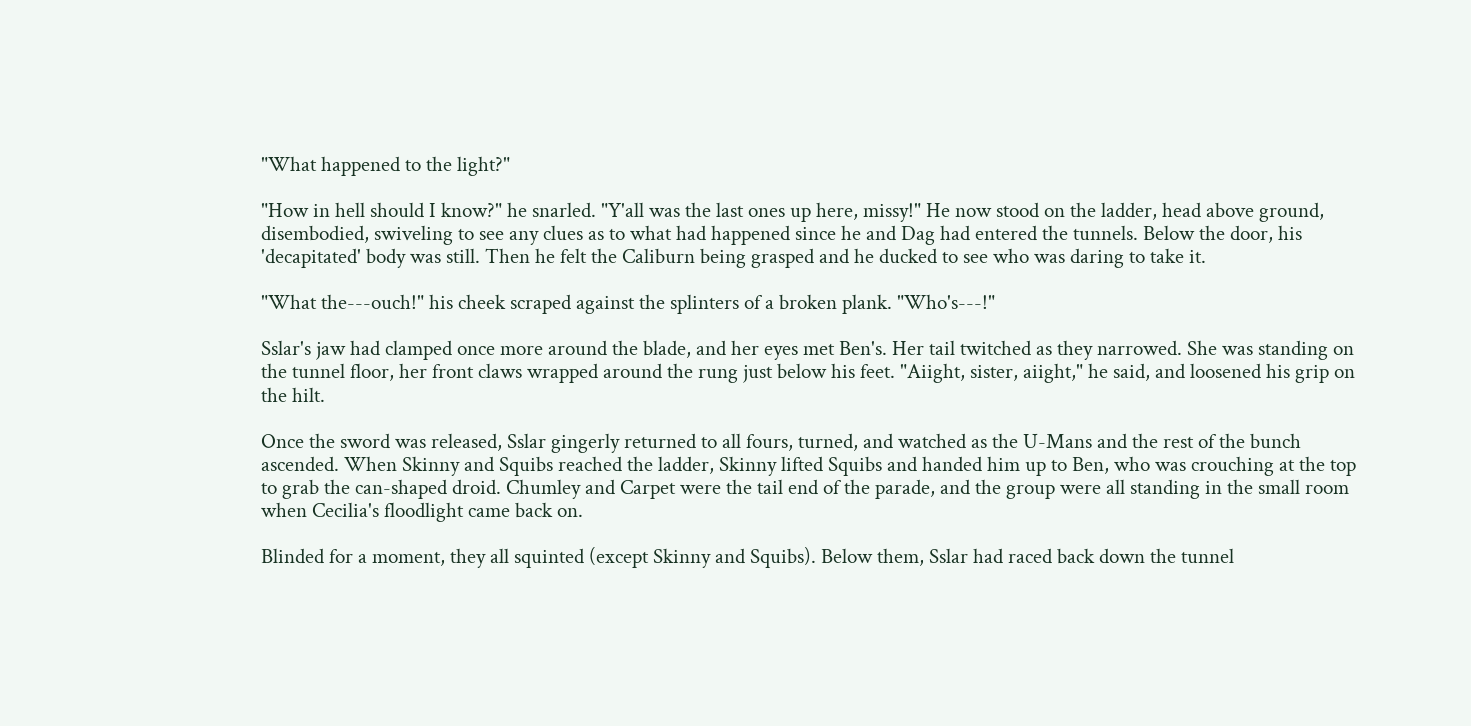"What happened to the light?"

"How in hell should I know?" he snarled. "Y'all was the last ones up here, missy!" He now stood on the ladder, head above ground, disembodied, swiveling to see any clues as to what had happened since he and Dag had entered the tunnels. Below the door, his 'decapitated' body was still. Then he felt the Caliburn being grasped and he ducked to see who was daring to take it.

"What the---ouch!" his cheek scraped against the splinters of a broken plank. "Who's---!"

Sslar's jaw had clamped once more around the blade, and her eyes met Ben's. Her tail twitched as they narrowed. She was standing on the tunnel floor, her front claws wrapped around the rung just below his feet. "Aiight, sister, aiight," he said, and loosened his grip on the hilt.

Once the sword was released, Sslar gingerly returned to all fours, turned, and watched as the U-Mans and the rest of the bunch ascended. When Skinny and Squibs reached the ladder, Skinny lifted Squibs and handed him up to Ben, who was crouching at the top to grab the can-shaped droid. Chumley and Carpet were the tail end of the parade, and the group were all standing in the small room when Cecilia's floodlight came back on.

Blinded for a moment, they all squinted (except Skinny and Squibs). Below them, Sslar had raced back down the tunnel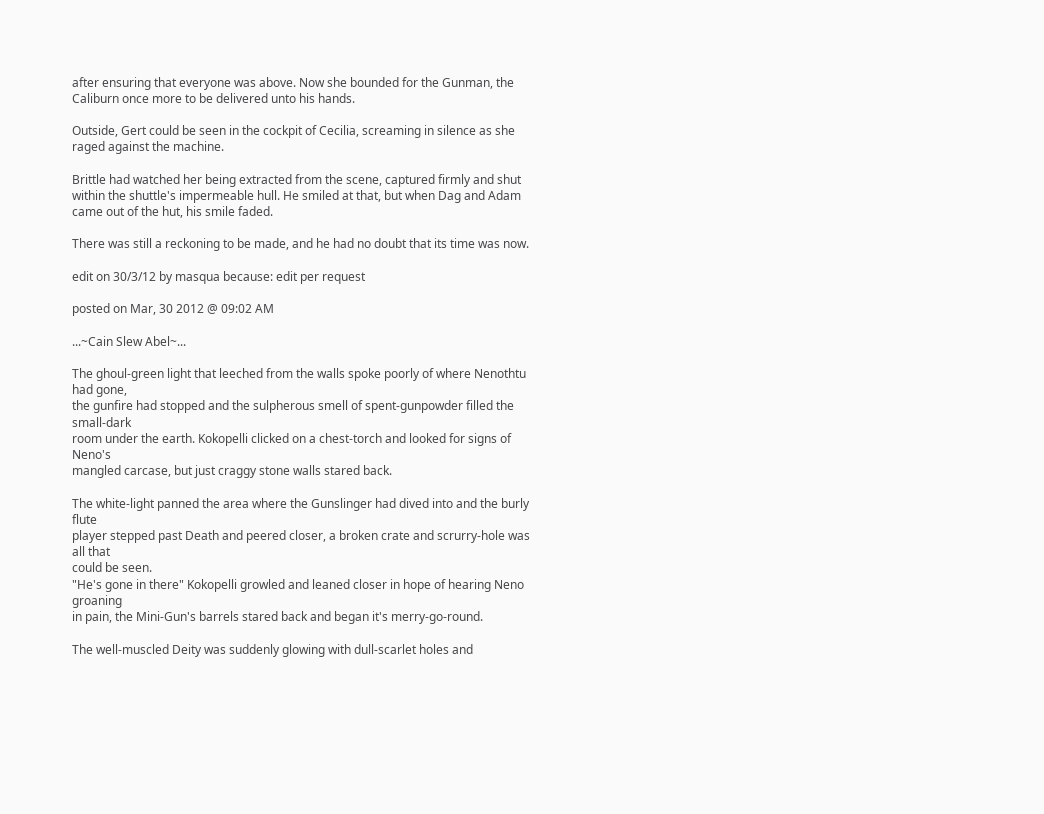after ensuring that everyone was above. Now she bounded for the Gunman, the Caliburn once more to be delivered unto his hands.

Outside, Gert could be seen in the cockpit of Cecilia, screaming in silence as she raged against the machine.

Brittle had watched her being extracted from the scene, captured firmly and shut within the shuttle's impermeable hull. He smiled at that, but when Dag and Adam came out of the hut, his smile faded.

There was still a reckoning to be made, and he had no doubt that its time was now.

edit on 30/3/12 by masqua because: edit per request

posted on Mar, 30 2012 @ 09:02 AM

...~Cain Slew Abel~...

The ghoul-green light that leeched from the walls spoke poorly of where Nenothtu had gone,
the gunfire had stopped and the sulpherous smell of spent-gunpowder filled the small-dark
room under the earth. Kokopelli clicked on a chest-torch and looked for signs of Neno's
mangled carcase, but just craggy stone walls stared back.

The white-light panned the area where the Gunslinger had dived into and the burly flute
player stepped past Death and peered closer, a broken crate and scrurry-hole was all that
could be seen.
"He's gone in there" Kokopelli growled and leaned closer in hope of hearing Neno groaning
in pain, the Mini-Gun's barrels stared back and began it's merry-go-round.

The well-muscled Deity was suddenly glowing with dull-scarlet holes and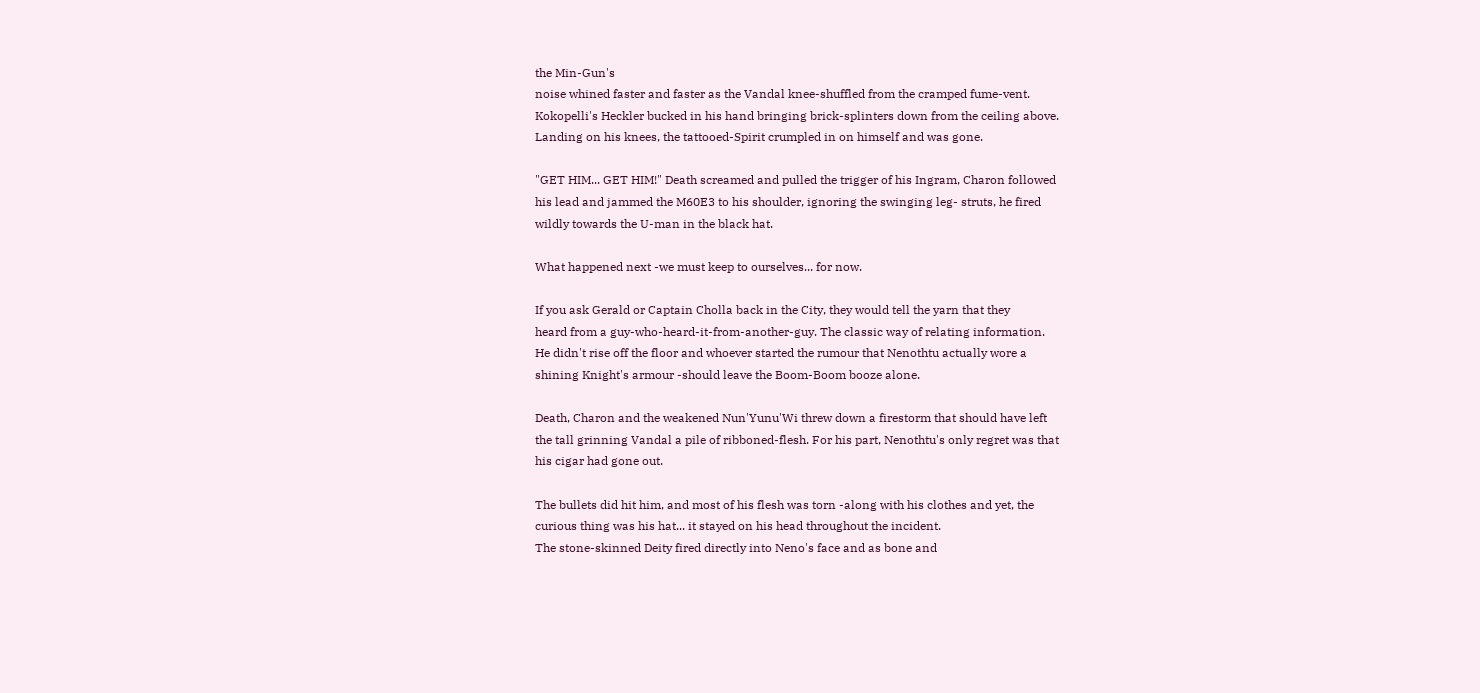the Min-Gun's
noise whined faster and faster as the Vandal knee-shuffled from the cramped fume-vent.
Kokopelli's Heckler bucked in his hand bringing brick-splinters down from the ceiling above.
Landing on his knees, the tattooed-Spirit crumpled in on himself and was gone.

"GET HIM... GET HIM!" Death screamed and pulled the trigger of his Ingram, Charon followed
his lead and jammed the M60E3 to his shoulder, ignoring the swinging leg- struts, he fired
wildly towards the U-man in the black hat.

What happened next -we must keep to ourselves... for now.

If you ask Gerald or Captain Cholla back in the City, they would tell the yarn that they
heard from a guy-who-heard-it-from-another-guy. The classic way of relating information.
He didn't rise off the floor and whoever started the rumour that Nenothtu actually wore a
shining Knight's armour -should leave the Boom-Boom booze alone.

Death, Charon and the weakened Nun'Yunu'Wi threw down a firestorm that should have left
the tall grinning Vandal a pile of ribboned-flesh. For his part, Nenothtu's only regret was that
his cigar had gone out.

The bullets did hit him, and most of his flesh was torn -along with his clothes and yet, the
curious thing was his hat... it stayed on his head throughout the incident.
The stone-skinned Deity fired directly into Neno's face and as bone and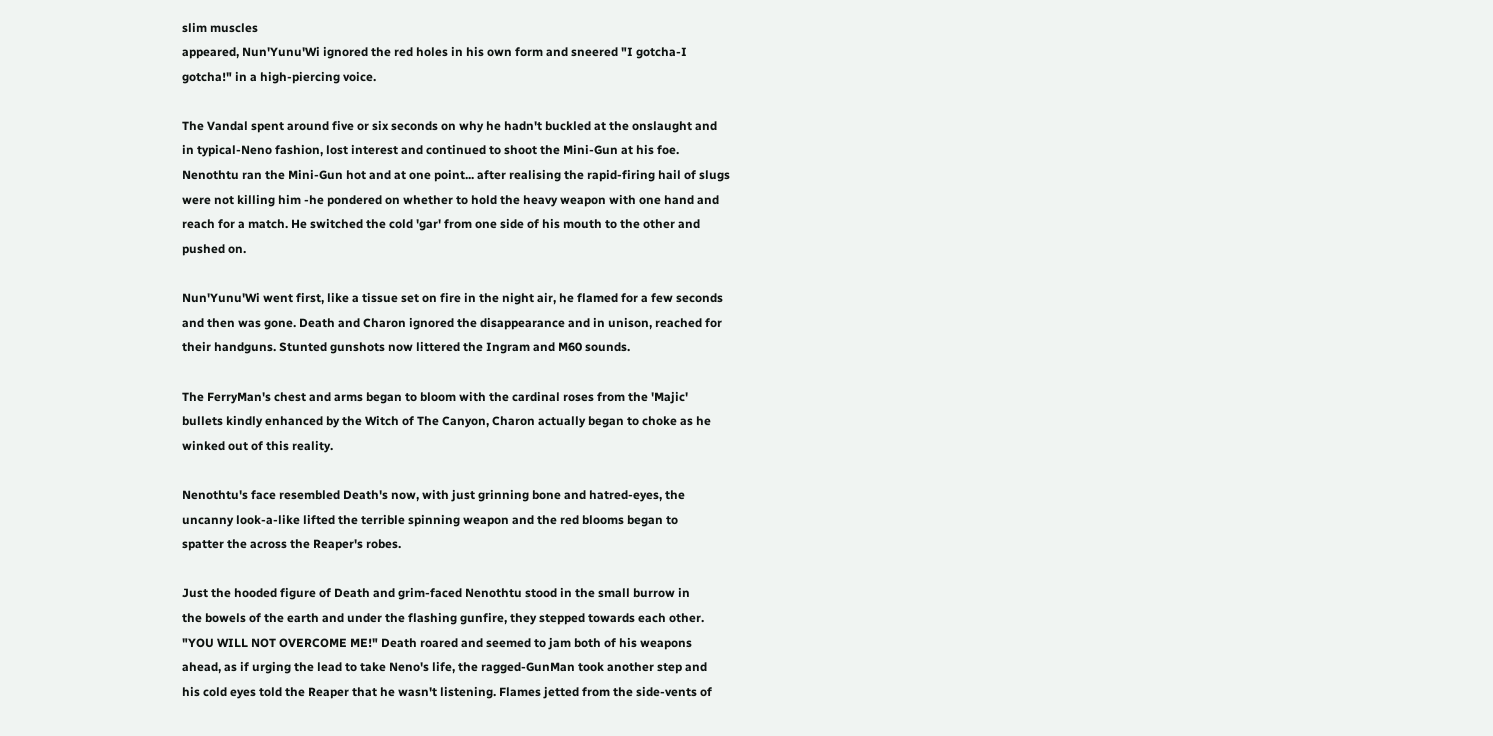slim muscles
appeared, Nun'Yunu'Wi ignored the red holes in his own form and sneered "I gotcha-I
gotcha!" in a high-piercing voice.

The Vandal spent around five or six seconds on why he hadn't buckled at the onslaught and
in typical-Neno fashion, lost interest and continued to shoot the Mini-Gun at his foe.
Nenothtu ran the Mini-Gun hot and at one point... after realising the rapid-firing hail of slugs
were not killing him -he pondered on whether to hold the heavy weapon with one hand and
reach for a match. He switched the cold 'gar' from one side of his mouth to the other and
pushed on.

Nun'Yunu'Wi went first, like a tissue set on fire in the night air, he flamed for a few seconds
and then was gone. Death and Charon ignored the disappearance and in unison, reached for
their handguns. Stunted gunshots now littered the Ingram and M60 sounds.

The FerryMan's chest and arms began to bloom with the cardinal roses from the 'Majic'
bullets kindly enhanced by the Witch of The Canyon, Charon actually began to choke as he
winked out of this reality.

Nenothtu's face resembled Death's now, with just grinning bone and hatred-eyes, the
uncanny look-a-like lifted the terrible spinning weapon and the red blooms began to
spatter the across the Reaper's robes.

Just the hooded figure of Death and grim-faced Nenothtu stood in the small burrow in
the bowels of the earth and under the flashing gunfire, they stepped towards each other.
"YOU WILL NOT OVERCOME ME!" Death roared and seemed to jam both of his weapons
ahead, as if urging the lead to take Neno's life, the ragged-GunMan took another step and
his cold eyes told the Reaper that he wasn't listening. Flames jetted from the side-vents of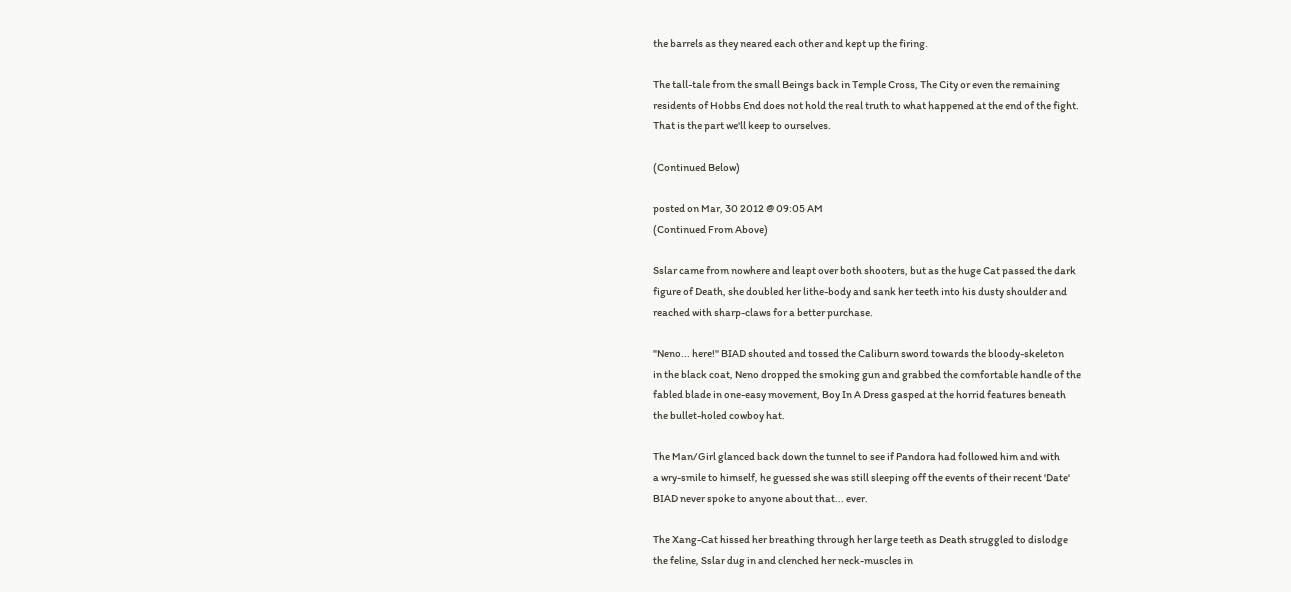the barrels as they neared each other and kept up the firing.

The tall-tale from the small Beings back in Temple Cross, The City or even the remaining
residents of Hobbs End does not hold the real truth to what happened at the end of the fight.
That is the part we'll keep to ourselves.

(Continued Below)

posted on Mar, 30 2012 @ 09:05 AM
(Continued From Above)

Sslar came from nowhere and leapt over both shooters, but as the huge Cat passed the dark
figure of Death, she doubled her lithe-body and sank her teeth into his dusty shoulder and
reached with sharp-claws for a better purchase.

"Neno... here!" BIAD shouted and tossed the Caliburn sword towards the bloody-skeleton
in the black coat, Neno dropped the smoking gun and grabbed the comfortable handle of the
fabled blade in one-easy movement, Boy In A Dress gasped at the horrid features beneath
the bullet-holed cowboy hat.

The Man/Girl glanced back down the tunnel to see if Pandora had followed him and with
a wry-smile to himself, he guessed she was still sleeping off the events of their recent 'Date'
BIAD never spoke to anyone about that... ever.

The Xang-Cat hissed her breathing through her large teeth as Death struggled to dislodge
the feline, Sslar dug in and clenched her neck-muscles in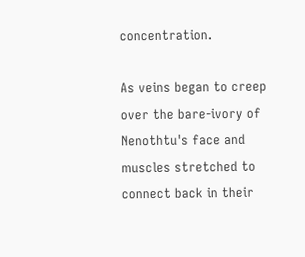concentration.

As veins began to creep over the bare-ivory of Nenothtu's face and muscles stretched to
connect back in their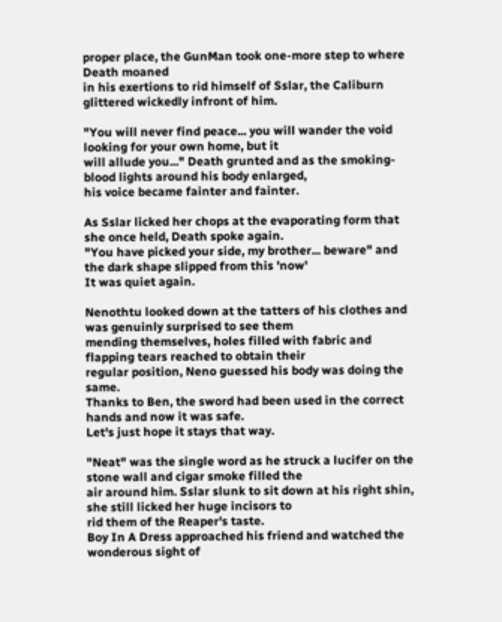proper place, the GunMan took one-more step to where Death moaned
in his exertions to rid himself of Sslar, the Caliburn glittered wickedly infront of him.

"You will never find peace... you will wander the void looking for your own home, but it
will allude you..." Death grunted and as the smoking-blood lights around his body enlarged,
his voice became fainter and fainter.

As Sslar licked her chops at the evaporating form that she once held, Death spoke again.
"You have picked your side, my brother... beware" and the dark shape slipped from this 'now'
It was quiet again.

Nenothtu looked down at the tatters of his clothes and was genuinly surprised to see them
mending themselves, holes filled with fabric and flapping tears reached to obtain their
regular position, Neno guessed his body was doing the same.
Thanks to Ben, the sword had been used in the correct hands and now it was safe.
Let's just hope it stays that way.

"Neat" was the single word as he struck a lucifer on the stone wall and cigar smoke filled the
air around him. Sslar slunk to sit down at his right shin, she still licked her huge incisors to
rid them of the Reaper's taste.
Boy In A Dress approached his friend and watched the wonderous sight of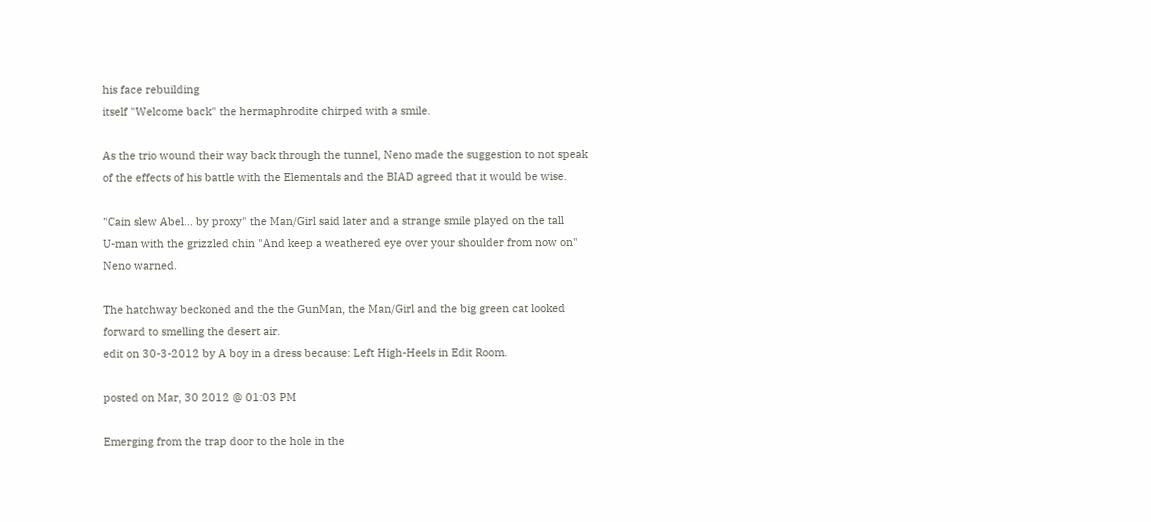his face rebuilding
itself "Welcome back" the hermaphrodite chirped with a smile.

As the trio wound their way back through the tunnel, Neno made the suggestion to not speak
of the effects of his battle with the Elementals and the BIAD agreed that it would be wise.

"Cain slew Abel... by proxy" the Man/Girl said later and a strange smile played on the tall
U-man with the grizzled chin "And keep a weathered eye over your shoulder from now on"
Neno warned.

The hatchway beckoned and the the GunMan, the Man/Girl and the big green cat looked
forward to smelling the desert air.
edit on 30-3-2012 by A boy in a dress because: Left High-Heels in Edit Room.

posted on Mar, 30 2012 @ 01:03 PM

Emerging from the trap door to the hole in the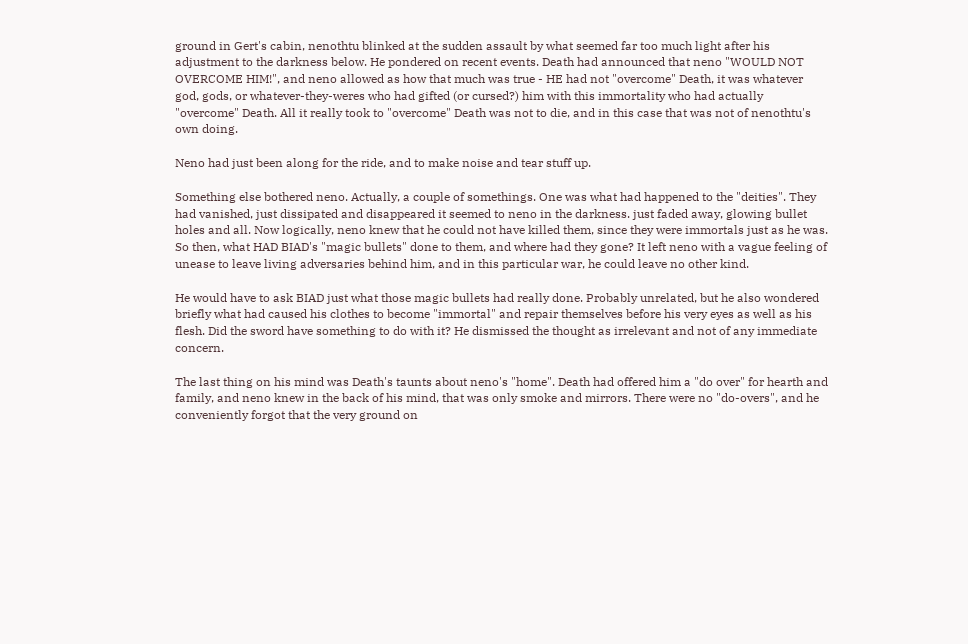ground in Gert's cabin, nenothtu blinked at the sudden assault by what seemed far too much light after his adjustment to the darkness below. He pondered on recent events. Death had announced that neno "WOULD NOT OVERCOME HIM!", and neno allowed as how that much was true - HE had not "overcome" Death, it was whatever god, gods, or whatever-they-weres who had gifted (or cursed?) him with this immortality who had actually "overcome" Death. All it really took to "overcome" Death was not to die, and in this case that was not of nenothtu's own doing.

Neno had just been along for the ride, and to make noise and tear stuff up.

Something else bothered neno. Actually, a couple of somethings. One was what had happened to the "deities". They had vanished, just dissipated and disappeared it seemed to neno in the darkness. just faded away, glowing bullet holes and all. Now logically, neno knew that he could not have killed them, since they were immortals just as he was. So then, what HAD BIAD's "magic bullets" done to them, and where had they gone? It left neno with a vague feeling of unease to leave living adversaries behind him, and in this particular war, he could leave no other kind.

He would have to ask BIAD just what those magic bullets had really done. Probably unrelated, but he also wondered briefly what had caused his clothes to become "immortal" and repair themselves before his very eyes as well as his flesh. Did the sword have something to do with it? He dismissed the thought as irrelevant and not of any immediate concern.

The last thing on his mind was Death's taunts about neno's "home". Death had offered him a "do over" for hearth and family, and neno knew in the back of his mind, that was only smoke and mirrors. There were no "do-overs", and he conveniently forgot that the very ground on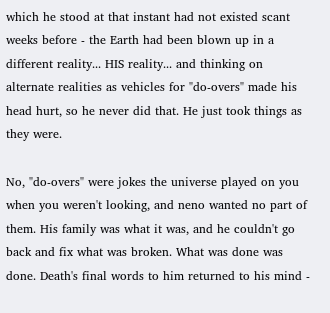which he stood at that instant had not existed scant weeks before - the Earth had been blown up in a different reality... HIS reality... and thinking on alternate realities as vehicles for "do-overs" made his head hurt, so he never did that. He just took things as they were.

No, "do-overs" were jokes the universe played on you when you weren't looking, and neno wanted no part of them. His family was what it was, and he couldn't go back and fix what was broken. What was done was done. Death's final words to him returned to his mind -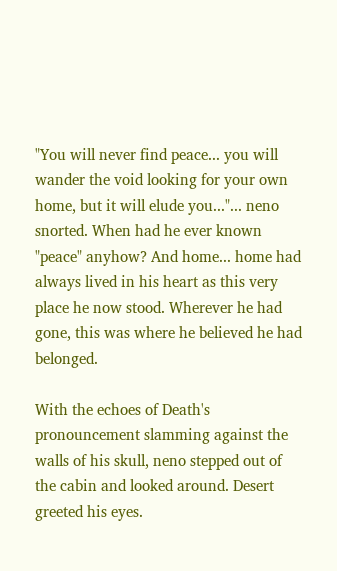"You will never find peace... you will wander the void looking for your own home, but it will elude you..."... neno snorted. When had he ever known "peace" anyhow? And home... home had always lived in his heart as this very place he now stood. Wherever he had gone, this was where he believed he had belonged.

With the echoes of Death's pronouncement slamming against the walls of his skull, neno stepped out of the cabin and looked around. Desert greeted his eyes.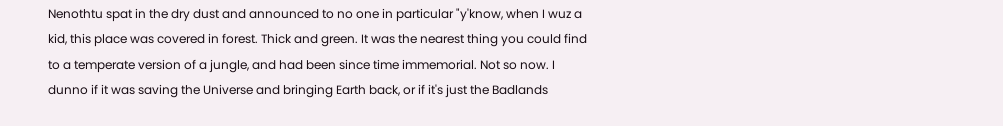Nenothtu spat in the dry dust and announced to no one in particular "y'know, when I wuz a kid, this place was covered in forest. Thick and green. It was the nearest thing you could find to a temperate version of a jungle, and had been since time immemorial. Not so now. I dunno if it was saving the Universe and bringing Earth back, or if it's just the Badlands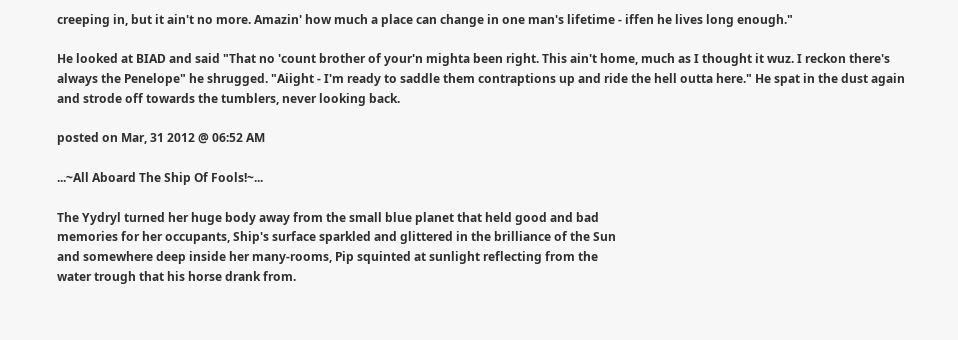creeping in, but it ain't no more. Amazin' how much a place can change in one man's lifetime - iffen he lives long enough."

He looked at BIAD and said "That no 'count brother of your'n mighta been right. This ain't home, much as I thought it wuz. I reckon there's always the Penelope" he shrugged. "Aiight - I'm ready to saddle them contraptions up and ride the hell outta here." He spat in the dust again and strode off towards the tumblers, never looking back.

posted on Mar, 31 2012 @ 06:52 AM

...~All Aboard The Ship Of Fools!~...

The Yydryl turned her huge body away from the small blue planet that held good and bad
memories for her occupants, Ship's surface sparkled and glittered in the brilliance of the Sun
and somewhere deep inside her many-rooms, Pip squinted at sunlight reflecting from the
water trough that his horse drank from.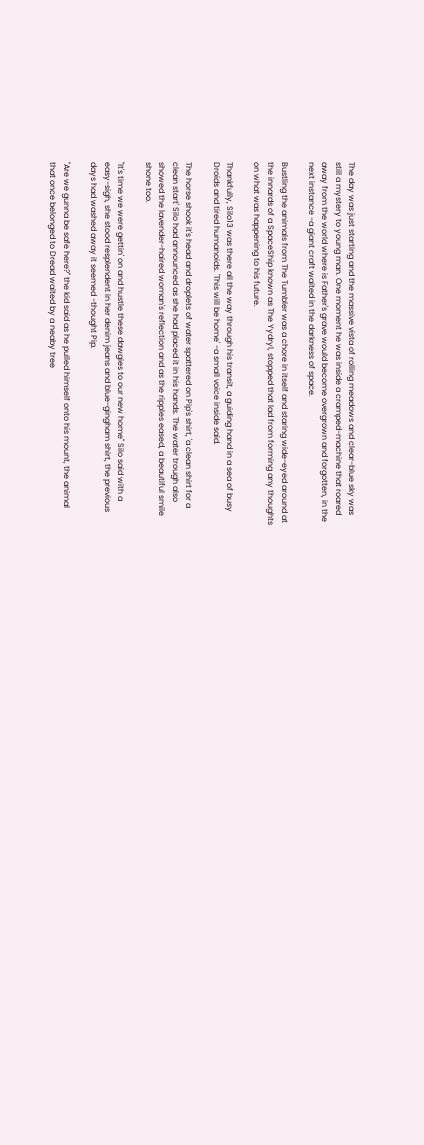The day was just starting and the massive vista of rolling meadows and clear-blue sky was
still a mystery to young man. One moment he was inside a cramped-machine that roared
away from the world where is Father's grave would become overgrown and forgotten, in the
next instance -a giant craft waited in the darkness of space.

Bustling the animals from The Tumbler was a chore in itself and staring wide-eyed around at
the innards of a SpaceShip known as The Yydryl, stopped that lad from forming any thoughts
on what was happening to his future.

Thankfully, Silo13 was there all the way through his transit, a guiding hand in a sea of busy
Droids and tired humanoids. 'This will be home' -a small voice inside said.

The horse shook it's head and droplets of water spattered on Pip's shirt, 'a clean shirt for a
clean start' Silo had announced as she had placed it in his hands. The water trough also
showed the lavender-haired woman's reflection and as the ripples eased, a beautiful smile
shone too.

"It's time we were gettin' on and hustle these dawgies to our new home" Silo said with a
easy-sigh, she stood resplendent in her denim jeans and blue-gingham shirt, the previous
days had washed away it seemed -thought Pip.

"Are we gunna be safe here?" the kid said as he pulled himself onto his mount, the animal
that once belonged to Dread waited by a neaby tree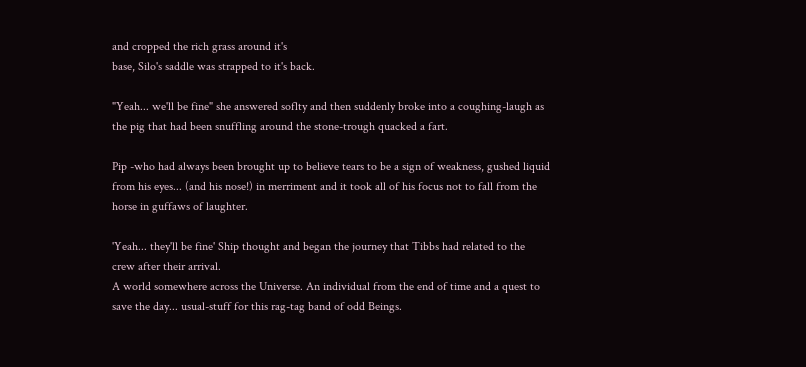and cropped the rich grass around it's
base, Silo's saddle was strapped to it's back.

"Yeah... we'll be fine" she answered soflty and then suddenly broke into a coughing-laugh as
the pig that had been snuffling around the stone-trough quacked a fart.

Pip -who had always been brought up to believe tears to be a sign of weakness, gushed liquid
from his eyes... (and his nose!) in merriment and it took all of his focus not to fall from the
horse in guffaws of laughter.

'Yeah... they'll be fine' Ship thought and began the journey that Tibbs had related to the
crew after their arrival.
A world somewhere across the Universe. An individual from the end of time and a quest to
save the day... usual-stuff for this rag-tag band of odd Beings.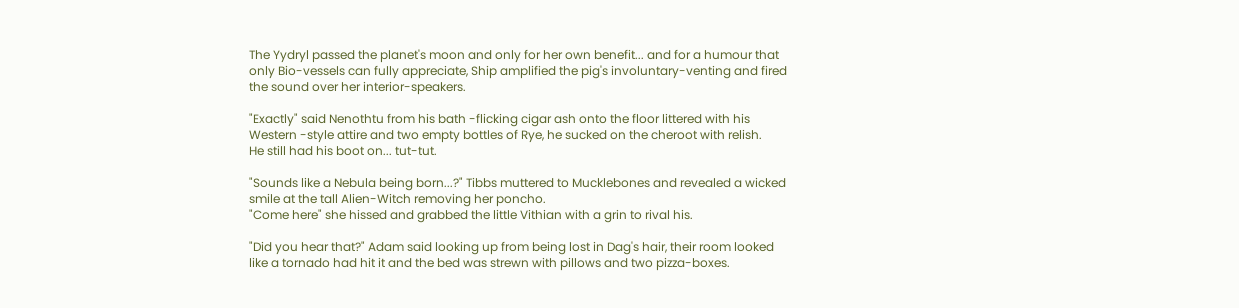The Yydryl passed the planet's moon and only for her own benefit... and for a humour that
only Bio-vessels can fully appreciate, Ship amplified the pig's involuntary-venting and fired
the sound over her interior-speakers.

"Exactly" said Nenothtu from his bath -flicking cigar ash onto the floor littered with his
Western -style attire and two empty bottles of Rye, he sucked on the cheroot with relish.
He still had his boot on... tut-tut.

"Sounds like a Nebula being born...?" Tibbs muttered to Mucklebones and revealed a wicked
smile at the tall Alien-Witch removing her poncho.
"Come here" she hissed and grabbed the little Vithian with a grin to rival his.

"Did you hear that?" Adam said looking up from being lost in Dag's hair, their room looked
like a tornado had hit it and the bed was strewn with pillows and two pizza-boxes.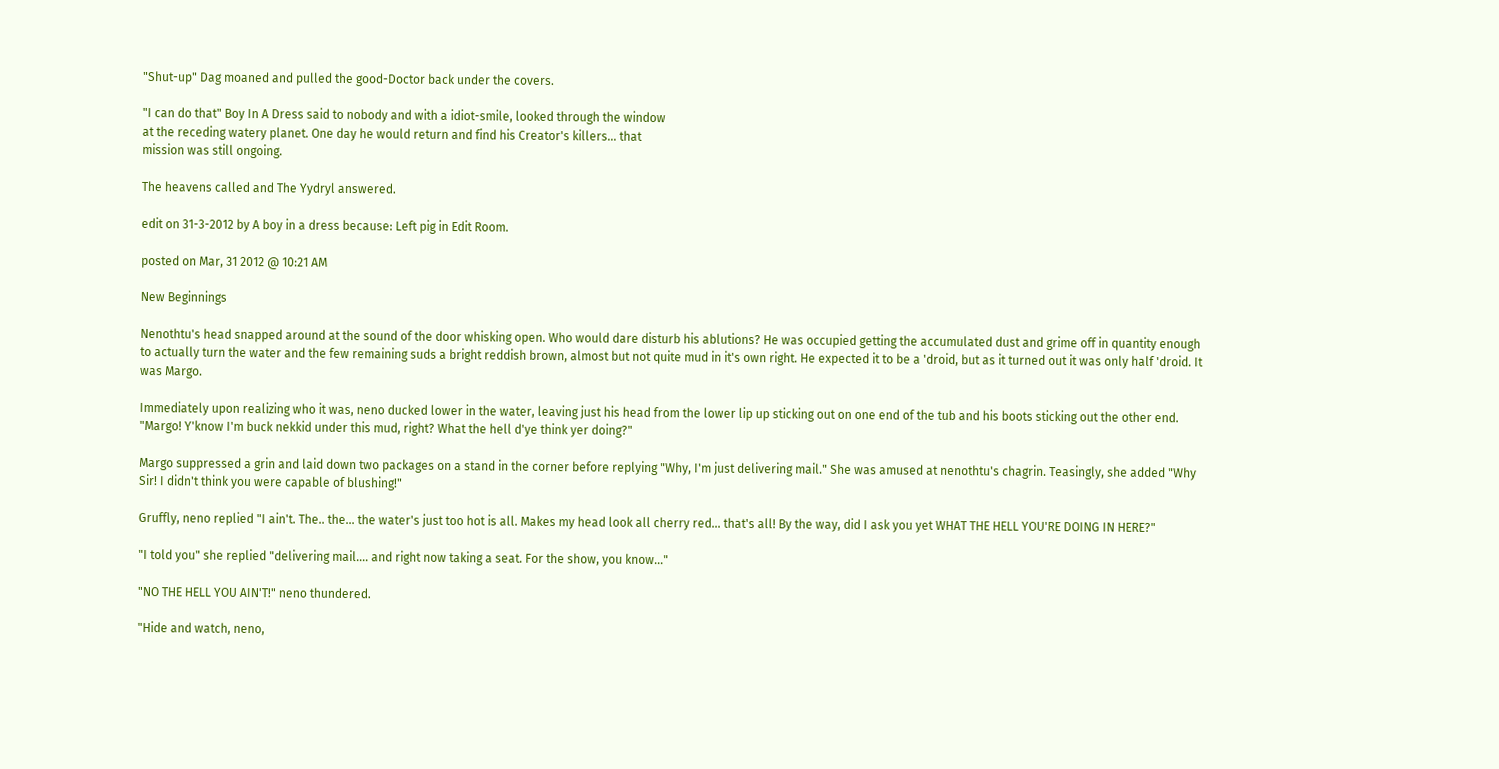"Shut-up" Dag moaned and pulled the good-Doctor back under the covers.

"I can do that" Boy In A Dress said to nobody and with a idiot-smile, looked through the window
at the receding watery planet. One day he would return and find his Creator's killers... that
mission was still ongoing.

The heavens called and The Yydryl answered.

edit on 31-3-2012 by A boy in a dress because: Left pig in Edit Room.

posted on Mar, 31 2012 @ 10:21 AM

New Beginnings

Nenothtu's head snapped around at the sound of the door whisking open. Who would dare disturb his ablutions? He was occupied getting the accumulated dust and grime off in quantity enough to actually turn the water and the few remaining suds a bright reddish brown, almost but not quite mud in it's own right. He expected it to be a 'droid, but as it turned out it was only half 'droid. It was Margo.

Immediately upon realizing who it was, neno ducked lower in the water, leaving just his head from the lower lip up sticking out on one end of the tub and his boots sticking out the other end. "Margo! Y'know I'm buck nekkid under this mud, right? What the hell d'ye think yer doing?"

Margo suppressed a grin and laid down two packages on a stand in the corner before replying "Why, I'm just delivering mail." She was amused at nenothtu's chagrin. Teasingly, she added "Why Sir! I didn't think you were capable of blushing!"

Gruffly, neno replied "I ain't. The.. the... the water's just too hot is all. Makes my head look all cherry red... that's all! By the way, did I ask you yet WHAT THE HELL YOU'RE DOING IN HERE?"

"I told you" she replied "delivering mail.... and right now taking a seat. For the show, you know..."

"NO THE HELL YOU AIN'T!" neno thundered.

"Hide and watch, neno,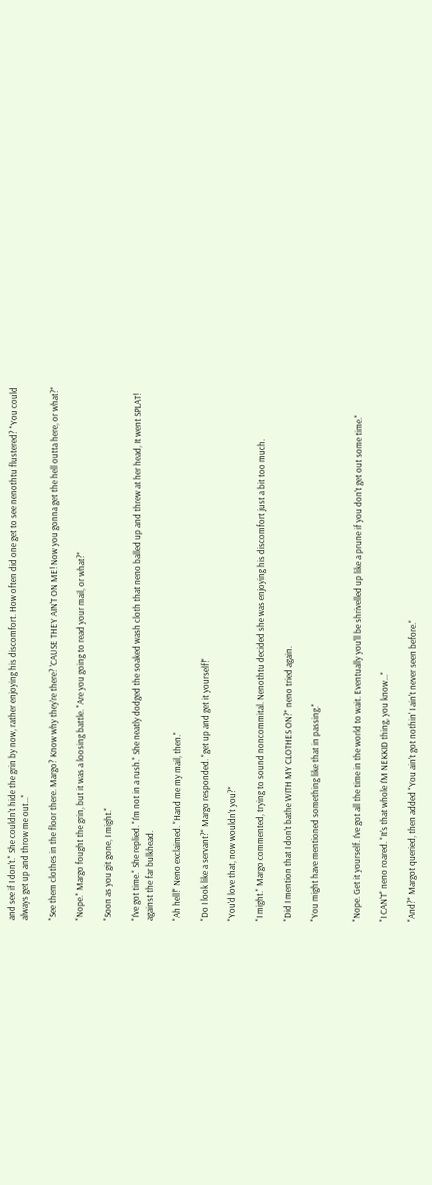and see if I don't." She couldn't hide the grin by now, rather enjoying his discomfort. How often did one get to see nenothtu flustered? "You could always get up and throw me out..."

"See them clothes in the floor there. Margo? Know why they're there? 'CAUSE THEY AIN'T ON ME! Now you gonna get the hell outta here, or what?"

"Nope." Margo fought the grin, but it was a loosing battle. "Are you going to read your mail, or what?"

"Soon as you git gone, I might."

"I've got time." She replied. "I'm not in a rush." She neatly dodged the soaked wash cloth that neno balled up and threw at her head, It went SPLAT! against the far bulkhead.

"Ah hell!" Neno exclaimed. "Hand me my mail, then."

"Do I look like a servant?" Margo responded. "get up and get it yourself!"

"You'd love that, now wouldn't you?"

"I might." Margo commented, trying to sound noncommital. Nenothtu decided she was enjoying his discomfort just a bit too much.

"Did I mention that I don't bathe WITH MY CLOTHES ON?" neno tried again.

"You might have mentioned something like that in passing."


"Nope. Get it yourself. I've got all the time in the world to wait. Eventually you'll be shrivelled up like a prune if you don't get out some time."

"I CAN'T" neno roared. "It's that whole I'M NEKKID thing, you know..."

"And?" Margot queried, then added "You ain't got nothin' I ain't never seen before."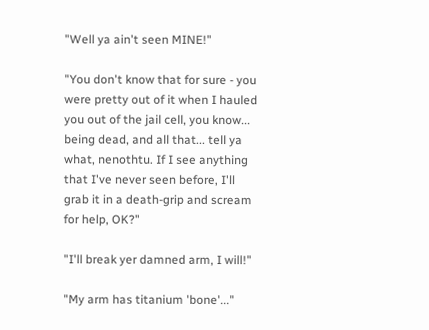"Well ya ain't seen MINE!"

"You don't know that for sure - you were pretty out of it when I hauled you out of the jail cell, you know... being dead, and all that... tell ya what, nenothtu. If I see anything that I've never seen before, I'll grab it in a death-grip and scream for help, OK?"

"I'll break yer damned arm, I will!"

"My arm has titanium 'bone'..."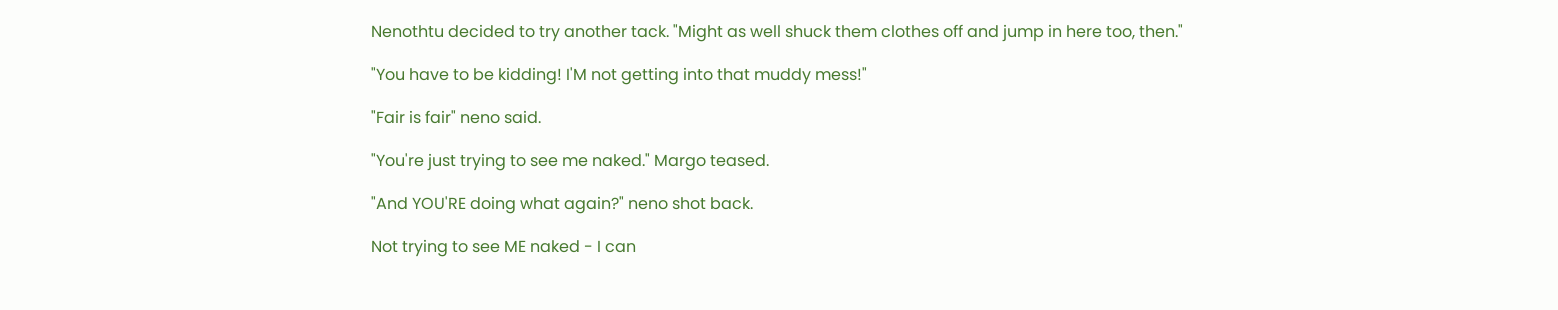Nenothtu decided to try another tack. "Might as well shuck them clothes off and jump in here too, then."

"You have to be kidding! I'M not getting into that muddy mess!"

"Fair is fair" neno said.

"You're just trying to see me naked." Margo teased.

"And YOU'RE doing what again?" neno shot back.

Not trying to see ME naked - I can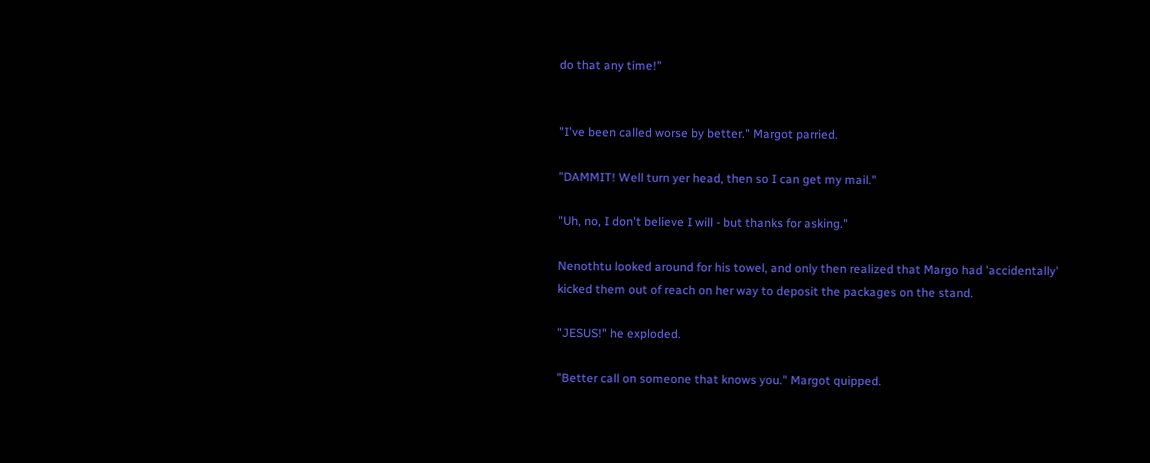do that any time!"


"I've been called worse by better." Margot parried.

"DAMMIT! Well turn yer head, then so I can get my mail."

"Uh, no, I don't believe I will - but thanks for asking."

Nenothtu looked around for his towel, and only then realized that Margo had 'accidentally' kicked them out of reach on her way to deposit the packages on the stand.

"JESUS!" he exploded.

"Better call on someone that knows you." Margot quipped.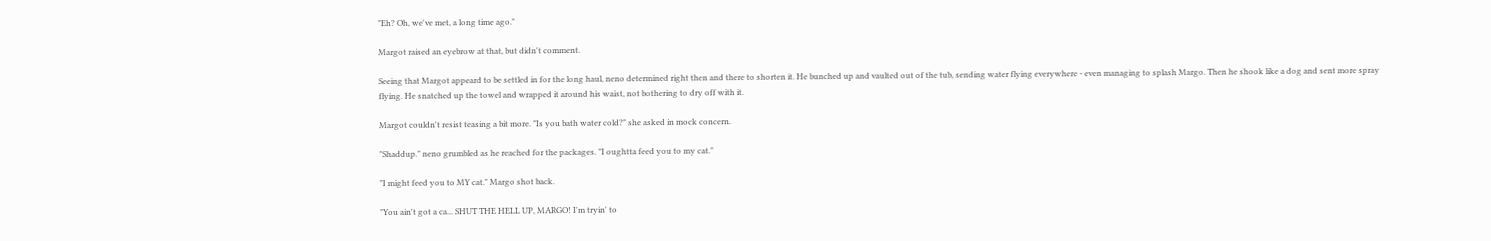"Eh? Oh, we've met, a long time ago."

Margot raised an eyebrow at that, but didn't comment.

Seeing that Margot appeard to be settled in for the long haul, neno determined right then and there to shorten it. He bunched up and vaulted out of the tub, sending water flying everywhere - even managing to splash Margo. Then he shook like a dog and sent more spray flying. He snatched up the towel and wrapped it around his waist, not bothering to dry off with it.

Margot couldn't resist teasing a bit more. "Is you bath water cold?" she asked in mock concern.

"Shaddup." neno grumbled as he reached for the packages. "I oughtta feed you to my cat."

"I might feed you to MY cat." Margo shot back.

"You ain't got a ca... SHUT THE HELL UP, MARGO! I'm tryin' to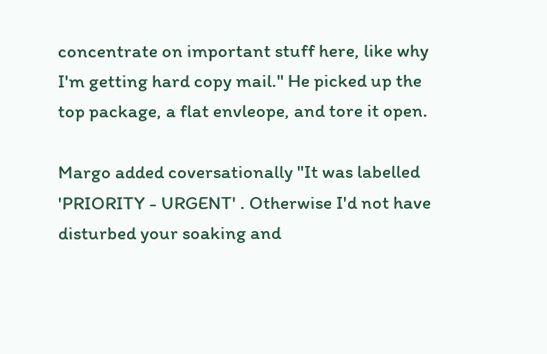concentrate on important stuff here, like why I'm getting hard copy mail." He picked up the top package, a flat envleope, and tore it open.

Margo added coversationally "It was labelled 'PRIORITY - URGENT' . Otherwise I'd not have disturbed your soaking and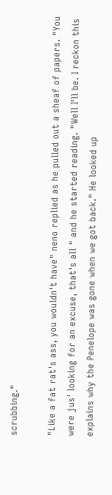scrubbing."

"Like a fat rat's ass, you wouldn't have" neno replied as he pulled out a sheaf of papers. "You were jus' looking for an excuse, that's all " and he started reading. "Well I'll be. I reckon this explains why the Penelope was gone when we got back." He looked up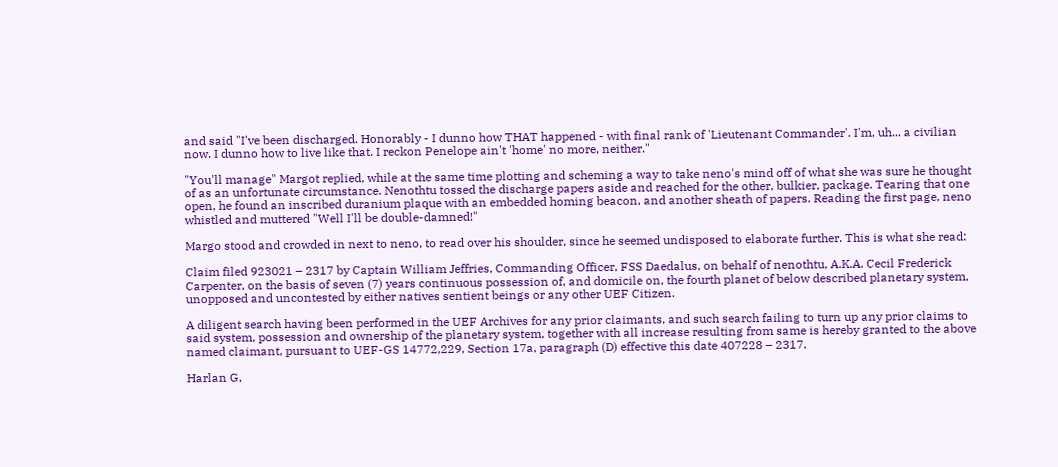and said "I've been discharged. Honorably - I dunno how THAT happened - with final rank of 'Lieutenant Commander'. I'm, uh... a civilian now. I dunno how to live like that. I reckon Penelope ain't 'home' no more, neither."

"You'll manage" Margot replied, while at the same time plotting and scheming a way to take neno's mind off of what she was sure he thought of as an unfortunate circumstance. Nenothtu tossed the discharge papers aside and reached for the other, bulkier, package. Tearing that one open, he found an inscribed duranium plaque with an embedded homing beacon, and another sheath of papers. Reading the first page, neno whistled and muttered "Well I'll be double-damned!"

Margo stood and crowded in next to neno, to read over his shoulder, since he seemed undisposed to elaborate further. This is what she read:

Claim filed 923021 – 2317 by Captain William Jeffries, Commanding Officer, FSS Daedalus, on behalf of nenothtu, A.K.A. Cecil Frederick Carpenter, on the basis of seven (7) years continuous possession of, and domicile on, the fourth planet of below described planetary system, unopposed and uncontested by either natives sentient beings or any other UEF Citizen.

A diligent search having been performed in the UEF Archives for any prior claimants, and such search failing to turn up any prior claims to said system, possession and ownership of the planetary system, together with all increase resulting from same is hereby granted to the above named claimant, pursuant to UEF-GS 14772,229, Section 17a, paragraph (D) effective this date 407228 – 2317.

Harlan G,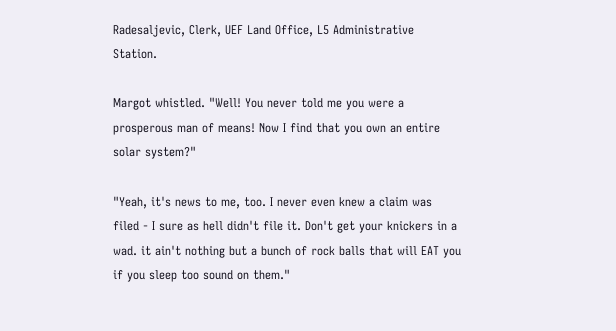Radesaljevic, Clerk, UEF Land Office, L5 Administrative Station.

Margot whistled. "Well! You never told me you were a prosperous man of means! Now I find that you own an entire solar system?"

"Yeah, it's news to me, too. I never even knew a claim was filed - I sure as hell didn't file it. Don't get your knickers in a wad. it ain't nothing but a bunch of rock balls that will EAT you if you sleep too sound on them."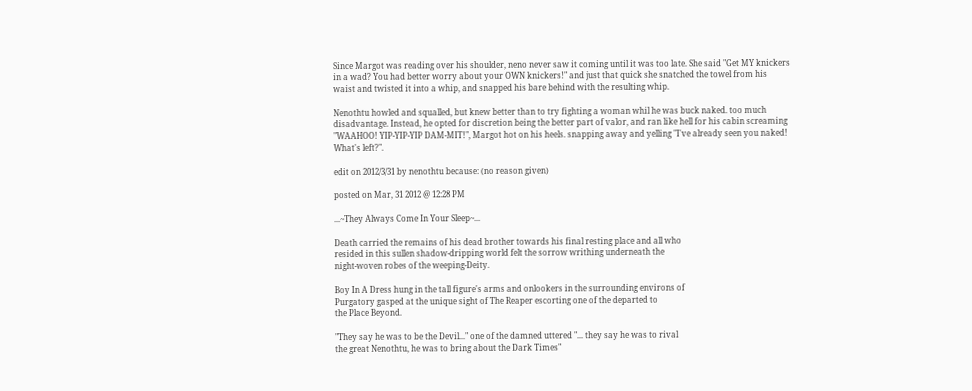Since Margot was reading over his shoulder, neno never saw it coming until it was too late. She said "Get MY knickers in a wad? You had better worry about your OWN knickers!" and just that quick she snatched the towel from his waist and twisted it into a whip, and snapped his bare behind with the resulting whip.

Nenothtu howled and squalled, but knew better than to try fighting a woman whil he was buck naked. too much disadvantage. Instead, he opted for discretion being the better part of valor, and ran like hell for his cabin screaming "WAAHOO! YIP-YIP-YIP DAM-MIT!", Margot hot on his heels. snapping away and yelling "I've already seen you naked! What's left?".

edit on 2012/3/31 by nenothtu because: (no reason given)

posted on Mar, 31 2012 @ 12:28 PM

...~They Always Come In Your Sleep~...

Death carried the remains of his dead brother towards his final resting place and all who
resided in this sullen shadow-dripping world felt the sorrow writhing underneath the
night-woven robes of the weeping-Deity.

Boy In A Dress hung in the tall figure's arms and onlookers in the surrounding environs of
Purgatory gasped at the unique sight of The Reaper escorting one of the departed to
the Place Beyond.

"They say he was to be the Devil..." one of the damned uttered "... they say he was to rival
the great Nenothtu, he was to bring about the Dark Times"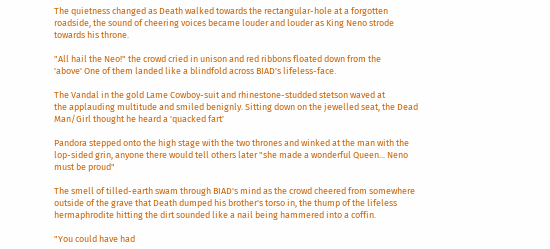The quietness changed as Death walked towards the rectangular-hole at a forgotten
roadside, the sound of cheering voices became louder and louder as King Neno strode
towards his throne.

"All hail the Neo!" the crowd cried in unison and red ribbons floated down from the
'above' One of them landed like a blindfold across BIAD's lifeless-face.

The Vandal in the gold Lame Cowboy-suit and rhinestone-studded stetson waved at
the applauding multitude and smiled benignly. Sitting down on the jewelled seat, the Dead
Man/Girl thought he heard a 'quacked fart'

Pandora stepped onto the high stage with the two thrones and winked at the man with the
lop-sided grin, anyone there would tell others later "she made a wonderful Queen... Neno
must be proud"

The smell of tilled-earth swam through BIAD's mind as the crowd cheered from somewhere
outside of the grave that Death dumped his brother's torso in, the thump of the lifeless
hermaphrodite hitting the dirt sounded like a nail being hammered into a coffin.

"You could have had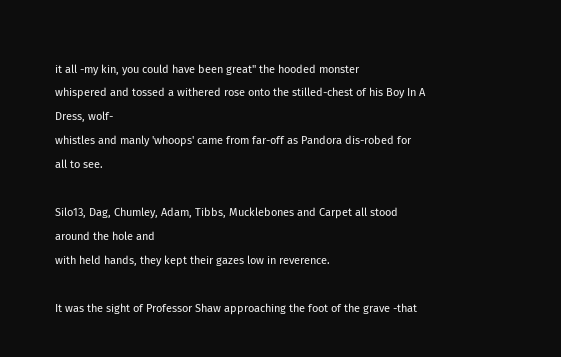it all -my kin, you could have been great" the hooded monster
whispered and tossed a withered rose onto the stilled-chest of his Boy In A Dress, wolf-
whistles and manly 'whoops' came from far-off as Pandora dis-robed for all to see.

Silo13, Dag, Chumley, Adam, Tibbs, Mucklebones and Carpet all stood around the hole and
with held hands, they kept their gazes low in reverence.

It was the sight of Professor Shaw approaching the foot of the grave -that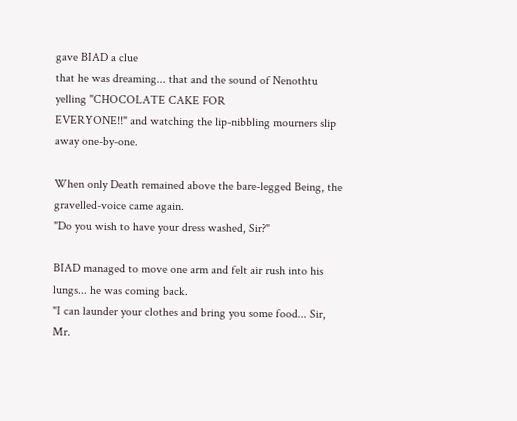gave BIAD a clue
that he was dreaming... that and the sound of Nenothtu yelling "CHOCOLATE CAKE FOR
EVERYONE!!" and watching the lip-nibbling mourners slip away one-by-one.

When only Death remained above the bare-legged Being, the gravelled-voice came again.
"Do you wish to have your dress washed, Sir?"

BIAD managed to move one arm and felt air rush into his lungs... he was coming back.
"I can launder your clothes and bring you some food... Sir, Mr.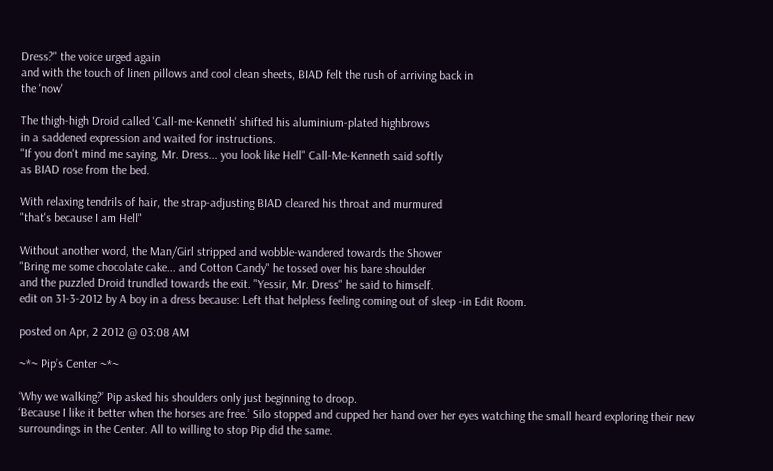Dress?" the voice urged again
and with the touch of linen pillows and cool clean sheets, BIAD felt the rush of arriving back in
the 'now'

The thigh-high Droid called 'Call-me-Kenneth' shifted his aluminium-plated highbrows
in a saddened expression and waited for instructions.
"If you don't mind me saying, Mr. Dress... you look like Hell" Call-Me-Kenneth said softly
as BIAD rose from the bed.

With relaxing tendrils of hair, the strap-adjusting BIAD cleared his throat and murmured
"that's because I am Hell"

Without another word, the Man/Girl stripped and wobble-wandered towards the Shower
"Bring me some chocolate cake... and Cotton Candy" he tossed over his bare shoulder
and the puzzled Droid trundled towards the exit. "Yessir, Mr. Dress" he said to himself.
edit on 31-3-2012 by A boy in a dress because: Left that helpless feeling coming out of sleep -in Edit Room.

posted on Apr, 2 2012 @ 03:08 AM

~*~ Pip’s Center ~*~

‘Why we walking?’ Pip asked his shoulders only just beginning to droop.
‘Because I like it better when the horses are free.’ Silo stopped and cupped her hand over her eyes watching the small heard exploring their new surroundings in the Center. All to willing to stop Pip did the same.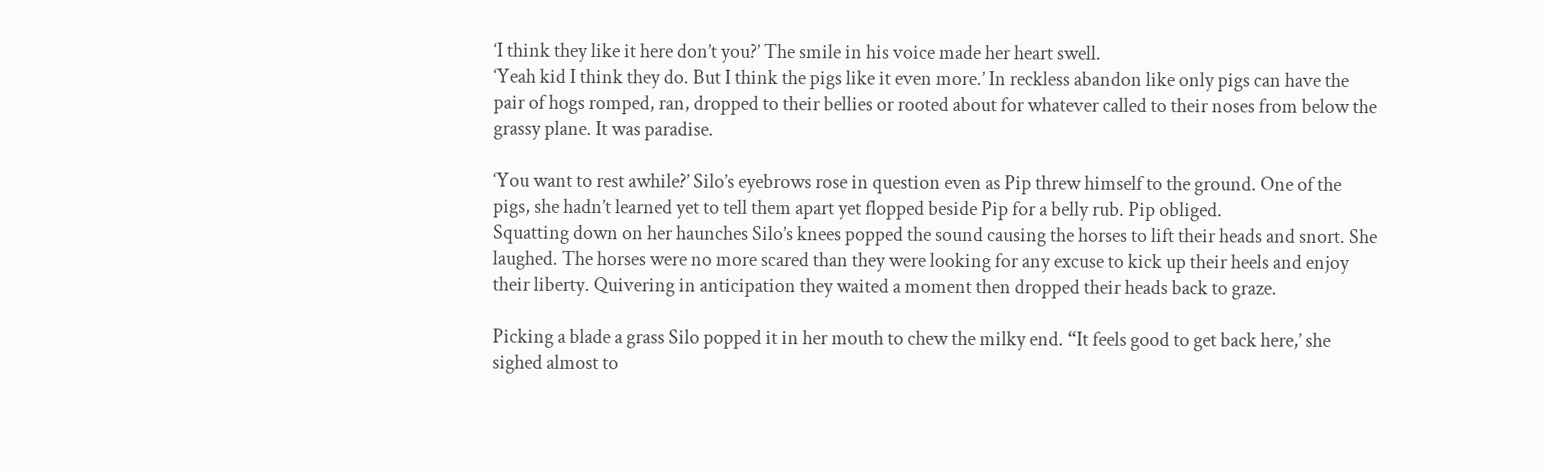‘I think they like it here don’t you?’ The smile in his voice made her heart swell.
‘Yeah kid I think they do. But I think the pigs like it even more.’ In reckless abandon like only pigs can have the pair of hogs romped, ran, dropped to their bellies or rooted about for whatever called to their noses from below the grassy plane. It was paradise.

‘You want to rest awhile?’ Silo’s eyebrows rose in question even as Pip threw himself to the ground. One of the pigs, she hadn’t learned yet to tell them apart yet flopped beside Pip for a belly rub. Pip obliged.
Squatting down on her haunches Silo’s knees popped the sound causing the horses to lift their heads and snort. She laughed. The horses were no more scared than they were looking for any excuse to kick up their heels and enjoy their liberty. Quivering in anticipation they waited a moment then dropped their heads back to graze.

Picking a blade a grass Silo popped it in her mouth to chew the milky end. “It feels good to get back here,’ she sighed almost to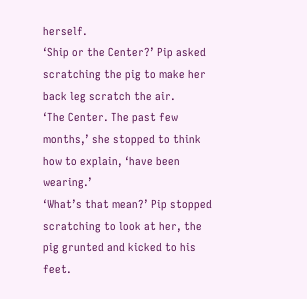herself.
‘Ship or the Center?’ Pip asked scratching the pig to make her back leg scratch the air.
‘The Center. The past few months,’ she stopped to think how to explain, ‘have been wearing.’
‘What’s that mean?’ Pip stopped scratching to look at her, the pig grunted and kicked to his feet.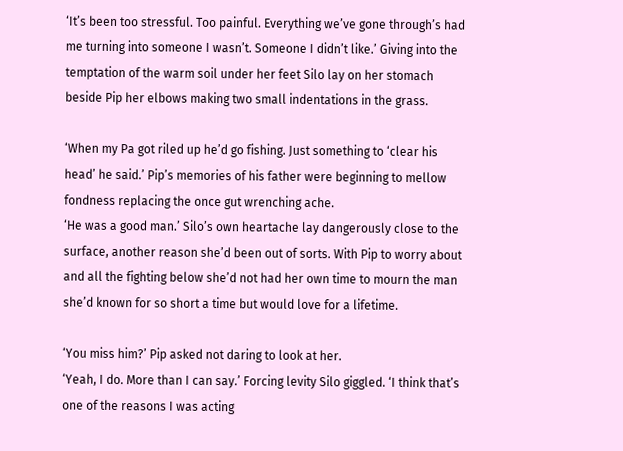‘It’s been too stressful. Too painful. Everything we’ve gone through’s had me turning into someone I wasn’t. Someone I didn’t like.’ Giving into the temptation of the warm soil under her feet Silo lay on her stomach beside Pip her elbows making two small indentations in the grass.

‘When my Pa got riled up he’d go fishing. Just something to ‘clear his head’ he said.’ Pip’s memories of his father were beginning to mellow fondness replacing the once gut wrenching ache.
‘He was a good man.’ Silo’s own heartache lay dangerously close to the surface, another reason she’d been out of sorts. With Pip to worry about and all the fighting below she’d not had her own time to mourn the man she’d known for so short a time but would love for a lifetime.

‘You miss him?’ Pip asked not daring to look at her.
‘Yeah, I do. More than I can say.’ Forcing levity Silo giggled. ‘I think that’s one of the reasons I was acting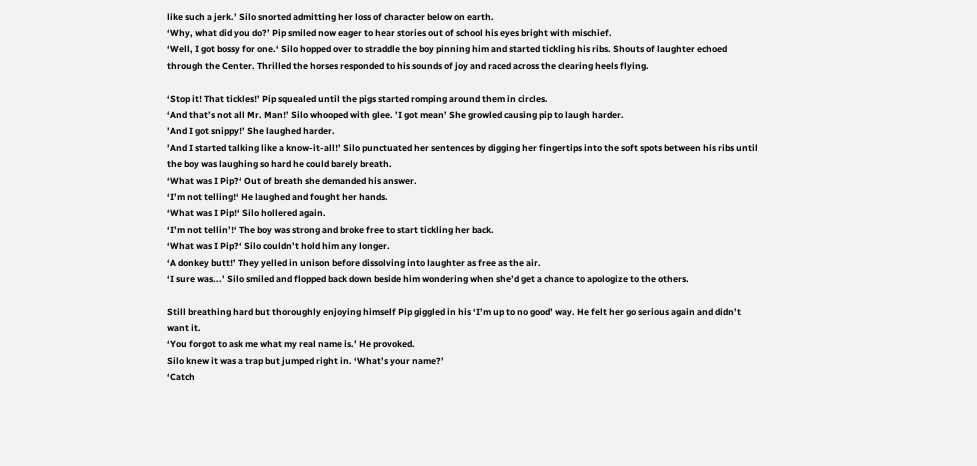like such a jerk.’ Silo snorted admitting her loss of character below on earth.
‘Why, what did you do?’ Pip smiled now eager to hear stories out of school his eyes bright with mischief.
‘Well, I got bossy for one.‘ Silo hopped over to straddle the boy pinning him and started tickling his ribs. Shouts of laughter echoed through the Center. Thrilled the horses responded to his sounds of joy and raced across the clearing heels flying.

‘Stop it! That tickles!’ Pip squealed until the pigs started romping around them in circles.
‘And that’s not all Mr. Man!’ Silo whooped with glee. ’I got mean’ She growled causing pip to laugh harder.
’And I got snippy!’ She laughed harder.
’And I started talking like a know-it-all!’ Silo punctuated her sentences by digging her fingertips into the soft spots between his ribs until the boy was laughing so hard he could barely breath.
‘What was I Pip?‘ Out of breath she demanded his answer.
‘I’m not telling!‘ He laughed and fought her hands.
‘What was I Pip!‘ Silo hollered again.
‘I’m not tellin’!‘ The boy was strong and broke free to start tickling her back.
‘What was I Pip?‘ Silo couldn’t hold him any longer.
‘A donkey butt!’ They yelled in unison before dissolving into laughter as free as the air.
‘I sure was...’ Silo smiled and flopped back down beside him wondering when she’d get a chance to apologize to the others.

Still breathing hard but thoroughly enjoying himself Pip giggled in his ‘I’m up to no good’ way. He felt her go serious again and didn’t want it.
‘You forgot to ask me what my real name is.’ He provoked.
Silo knew it was a trap but jumped right in. ‘What’s your name?’
‘Catch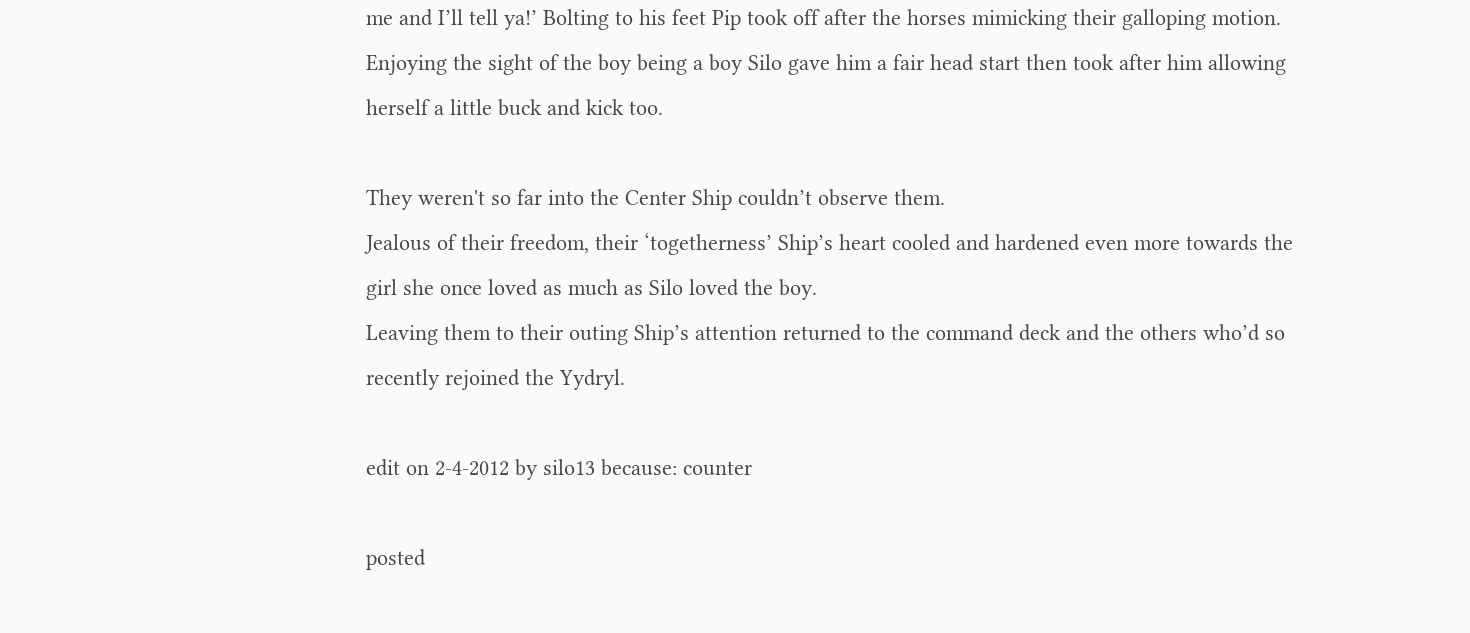me and I’ll tell ya!’ Bolting to his feet Pip took off after the horses mimicking their galloping motion. Enjoying the sight of the boy being a boy Silo gave him a fair head start then took after him allowing herself a little buck and kick too.

They weren't so far into the Center Ship couldn’t observe them.
Jealous of their freedom, their ‘togetherness’ Ship’s heart cooled and hardened even more towards the girl she once loved as much as Silo loved the boy.
Leaving them to their outing Ship’s attention returned to the command deck and the others who’d so recently rejoined the Yydryl.

edit on 2-4-2012 by silo13 because: counter

posted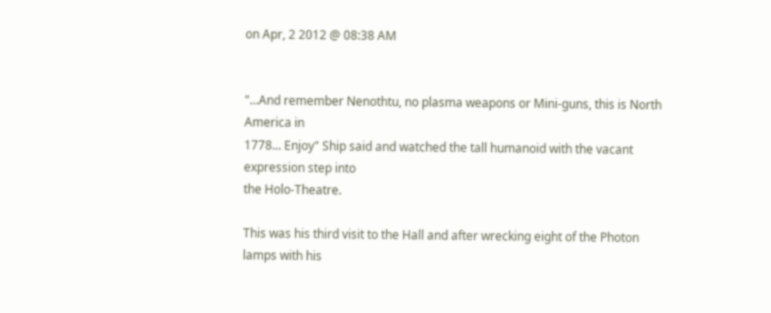on Apr, 2 2012 @ 08:38 AM


"...And remember Nenothtu, no plasma weapons or Mini-guns, this is North America in
1778... Enjoy" Ship said and watched the tall humanoid with the vacant expression step into
the Holo-Theatre.

This was his third visit to the Hall and after wrecking eight of the Photon lamps with his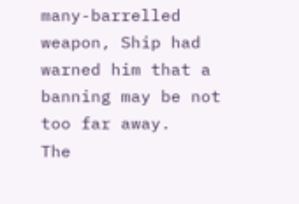many-barrelled weapon, Ship had warned him that a banning may be not too far away.
The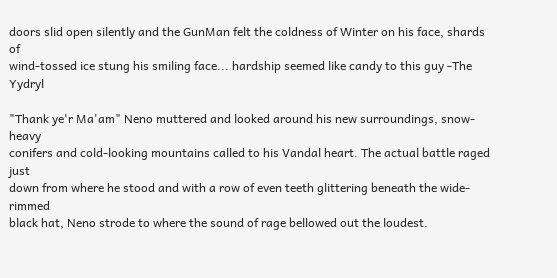doors slid open silently and the GunMan felt the coldness of Winter on his face, shards of
wind-tossed ice stung his smiling face... hardship seemed like candy to this guy -The Yydryl

"Thank ye'r Ma'am" Neno muttered and looked around his new surroundings, snow-heavy
conifers and cold-looking mountains called to his Vandal heart. The actual battle raged just
down from where he stood and with a row of even teeth glittering beneath the wide-rimmed
black hat, Neno strode to where the sound of rage bellowed out the loudest.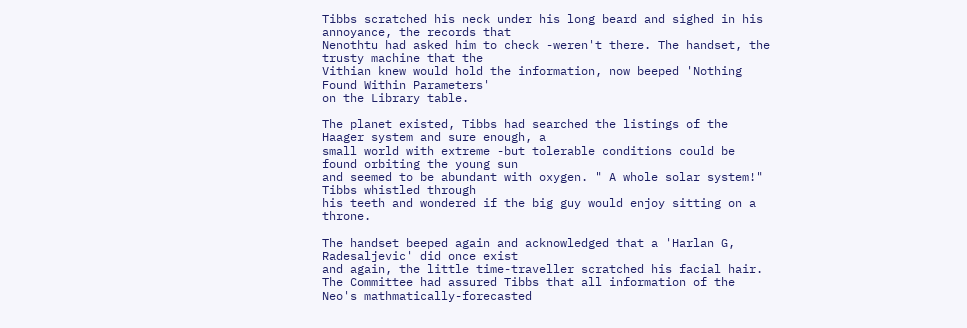Tibbs scratched his neck under his long beard and sighed in his annoyance, the records that
Nenothtu had asked him to check -weren't there. The handset, the trusty machine that the
Vithian knew would hold the information, now beeped 'Nothing Found Within Parameters'
on the Library table.

The planet existed, Tibbs had searched the listings of the Haager system and sure enough, a
small world with extreme -but tolerable conditions could be found orbiting the young sun
and seemed to be abundant with oxygen. " A whole solar system!" Tibbs whistled through
his teeth and wondered if the big guy would enjoy sitting on a throne.

The handset beeped again and acknowledged that a 'Harlan G, Radesaljevic' did once exist
and again, the little time-traveller scratched his facial hair.
The Committee had assured Tibbs that all information of the Neo's mathmatically-forecasted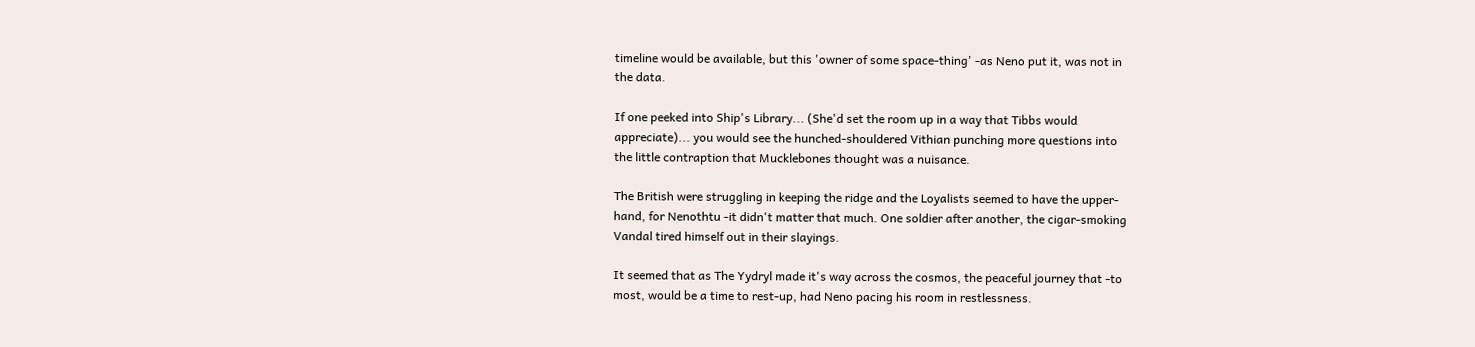timeline would be available, but this 'owner of some space-thing' -as Neno put it, was not in
the data.

If one peeked into Ship's Library... (She'd set the room up in a way that Tibbs would
appreciate)... you would see the hunched-shouldered Vithian punching more questions into
the little contraption that Mucklebones thought was a nuisance.

The British were struggling in keeping the ridge and the Loyalists seemed to have the upper-
hand, for Nenothtu -it didn't matter that much. One soldier after another, the cigar-smoking
Vandal tired himself out in their slayings.

It seemed that as The Yydryl made it's way across the cosmos, the peaceful journey that -to
most, would be a time to rest-up, had Neno pacing his room in restlessness.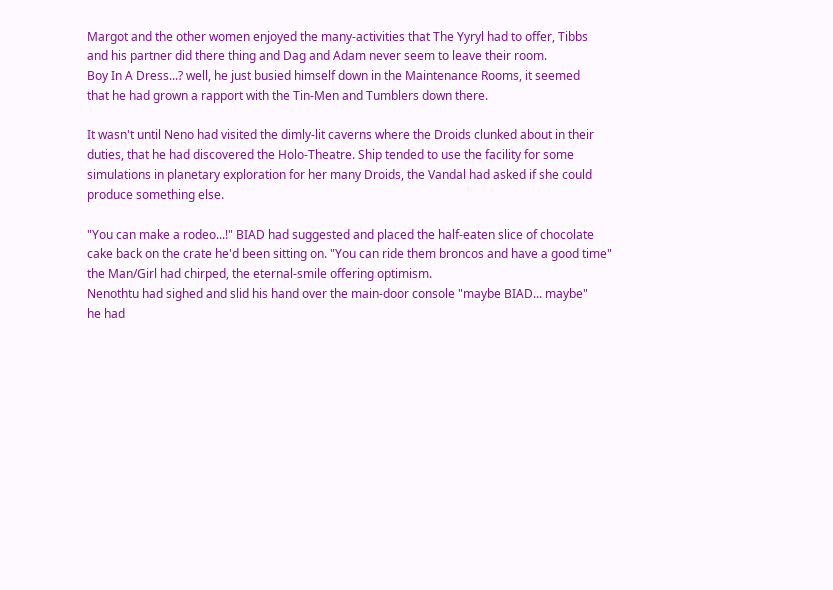Margot and the other women enjoyed the many-activities that The Yyryl had to offer, Tibbs
and his partner did there thing and Dag and Adam never seem to leave their room.
Boy In A Dress...? well, he just busied himself down in the Maintenance Rooms, it seemed
that he had grown a rapport with the Tin-Men and Tumblers down there.

It wasn't until Neno had visited the dimly-lit caverns where the Droids clunked about in their
duties, that he had discovered the Holo-Theatre. Ship tended to use the facility for some
simulations in planetary exploration for her many Droids, the Vandal had asked if she could
produce something else.

"You can make a rodeo...!" BIAD had suggested and placed the half-eaten slice of chocolate
cake back on the crate he'd been sitting on. "You can ride them broncos and have a good time"
the Man/Girl had chirped, the eternal-smile offering optimism.
Nenothtu had sighed and slid his hand over the main-door console "maybe BIAD... maybe"
he had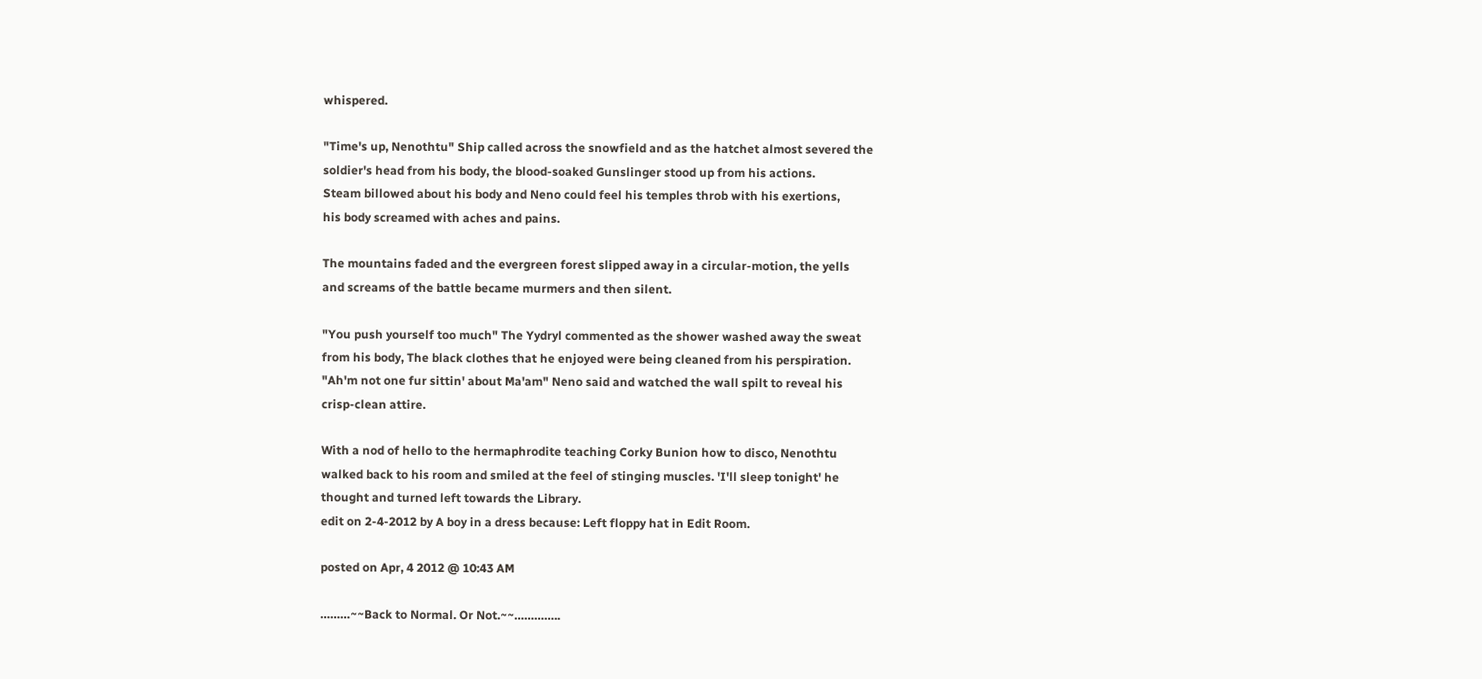whispered.

"Time's up, Nenothtu" Ship called across the snowfield and as the hatchet almost severed the
soldier's head from his body, the blood-soaked Gunslinger stood up from his actions.
Steam billowed about his body and Neno could feel his temples throb with his exertions,
his body screamed with aches and pains.

The mountains faded and the evergreen forest slipped away in a circular-motion, the yells
and screams of the battle became murmers and then silent.

"You push yourself too much" The Yydryl commented as the shower washed away the sweat
from his body, The black clothes that he enjoyed were being cleaned from his perspiration.
"Ah'm not one fur sittin' about Ma'am" Neno said and watched the wall spilt to reveal his
crisp-clean attire.

With a nod of hello to the hermaphrodite teaching Corky Bunion how to disco, Nenothtu
walked back to his room and smiled at the feel of stinging muscles. 'I'll sleep tonight' he
thought and turned left towards the Library.
edit on 2-4-2012 by A boy in a dress because: Left floppy hat in Edit Room.

posted on Apr, 4 2012 @ 10:43 AM

………~~Back to Normal. Or Not.~~…………..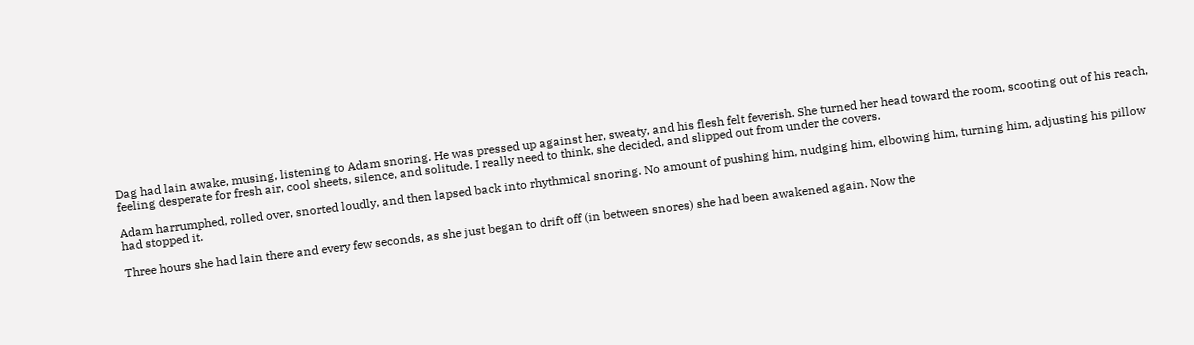Dag had lain awake, musing, listening to Adam snoring. He was pressed up against her, sweaty, and his flesh felt feverish. She turned her head toward the room, scooting out of his reach, feeling desperate for fresh air, cool sheets, silence, and solitude. I really need to think, she decided, and slipped out from under the covers.

Adam harrumphed, rolled over, snorted loudly, and then lapsed back into rhythmical snoring. No amount of pushing him, nudging him, elbowing him, turning him, adjusting his pillow had stopped it.

Three hours she had lain there and every few seconds, as she just began to drift off (in between snores) she had been awakened again. Now the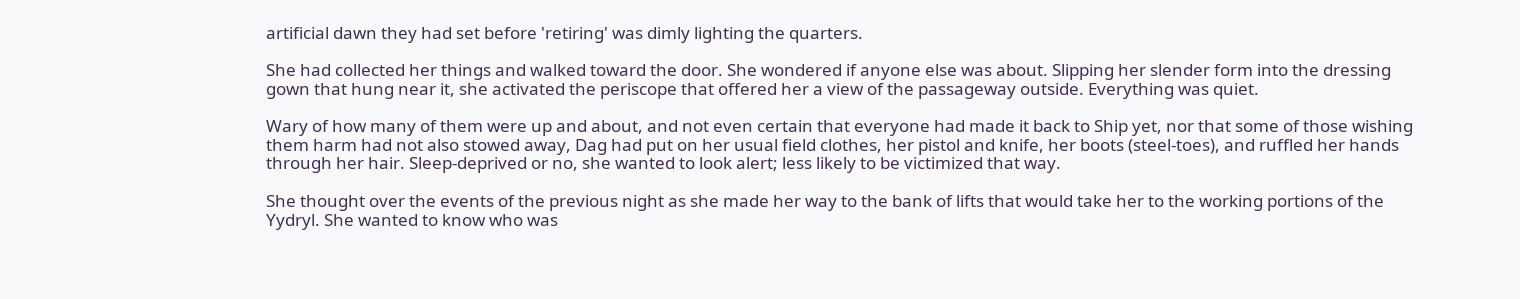artificial dawn they had set before 'retiring' was dimly lighting the quarters.

She had collected her things and walked toward the door. She wondered if anyone else was about. Slipping her slender form into the dressing gown that hung near it, she activated the periscope that offered her a view of the passageway outside. Everything was quiet.

Wary of how many of them were up and about, and not even certain that everyone had made it back to Ship yet, nor that some of those wishing them harm had not also stowed away, Dag had put on her usual field clothes, her pistol and knife, her boots (steel-toes), and ruffled her hands through her hair. Sleep-deprived or no, she wanted to look alert; less likely to be victimized that way.

She thought over the events of the previous night as she made her way to the bank of lifts that would take her to the working portions of the Yydryl. She wanted to know who was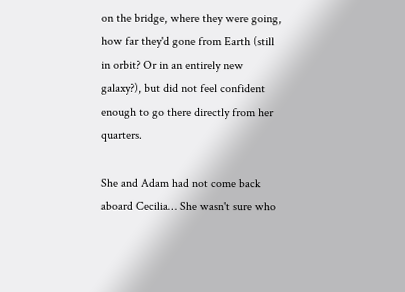on the bridge, where they were going, how far they'd gone from Earth (still in orbit? Or in an entirely new galaxy?), but did not feel confident enough to go there directly from her quarters.

She and Adam had not come back aboard Cecilia… She wasn't sure who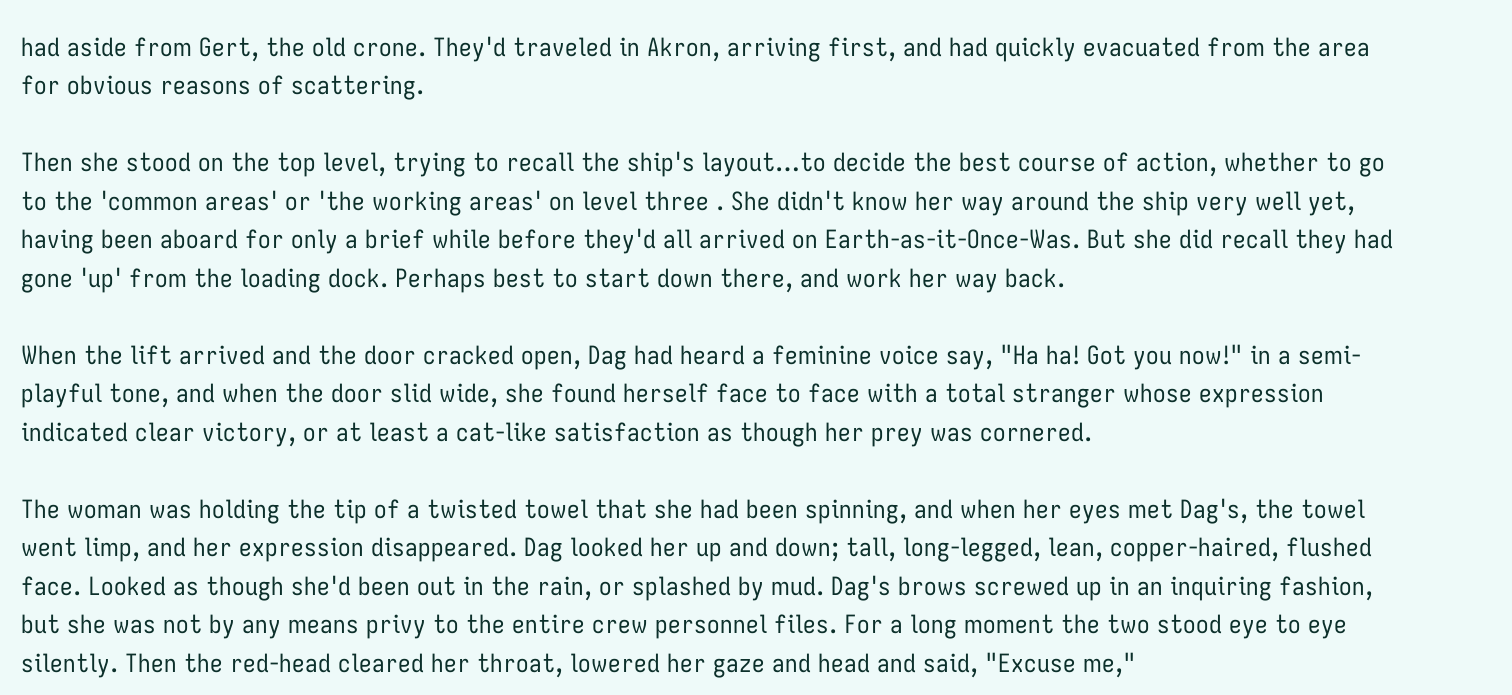had aside from Gert, the old crone. They'd traveled in Akron, arriving first, and had quickly evacuated from the area for obvious reasons of scattering.

Then she stood on the top level, trying to recall the ship's layout…to decide the best course of action, whether to go to the 'common areas' or 'the working areas' on level three . She didn't know her way around the ship very well yet, having been aboard for only a brief while before they'd all arrived on Earth-as-it-Once-Was. But she did recall they had gone 'up' from the loading dock. Perhaps best to start down there, and work her way back.

When the lift arrived and the door cracked open, Dag had heard a feminine voice say, "Ha ha! Got you now!" in a semi-playful tone, and when the door slid wide, she found herself face to face with a total stranger whose expression indicated clear victory, or at least a cat-like satisfaction as though her prey was cornered.

The woman was holding the tip of a twisted towel that she had been spinning, and when her eyes met Dag's, the towel went limp, and her expression disappeared. Dag looked her up and down; tall, long-legged, lean, copper-haired, flushed face. Looked as though she'd been out in the rain, or splashed by mud. Dag's brows screwed up in an inquiring fashion, but she was not by any means privy to the entire crew personnel files. For a long moment the two stood eye to eye silently. Then the red-head cleared her throat, lowered her gaze and head and said, "Excuse me,"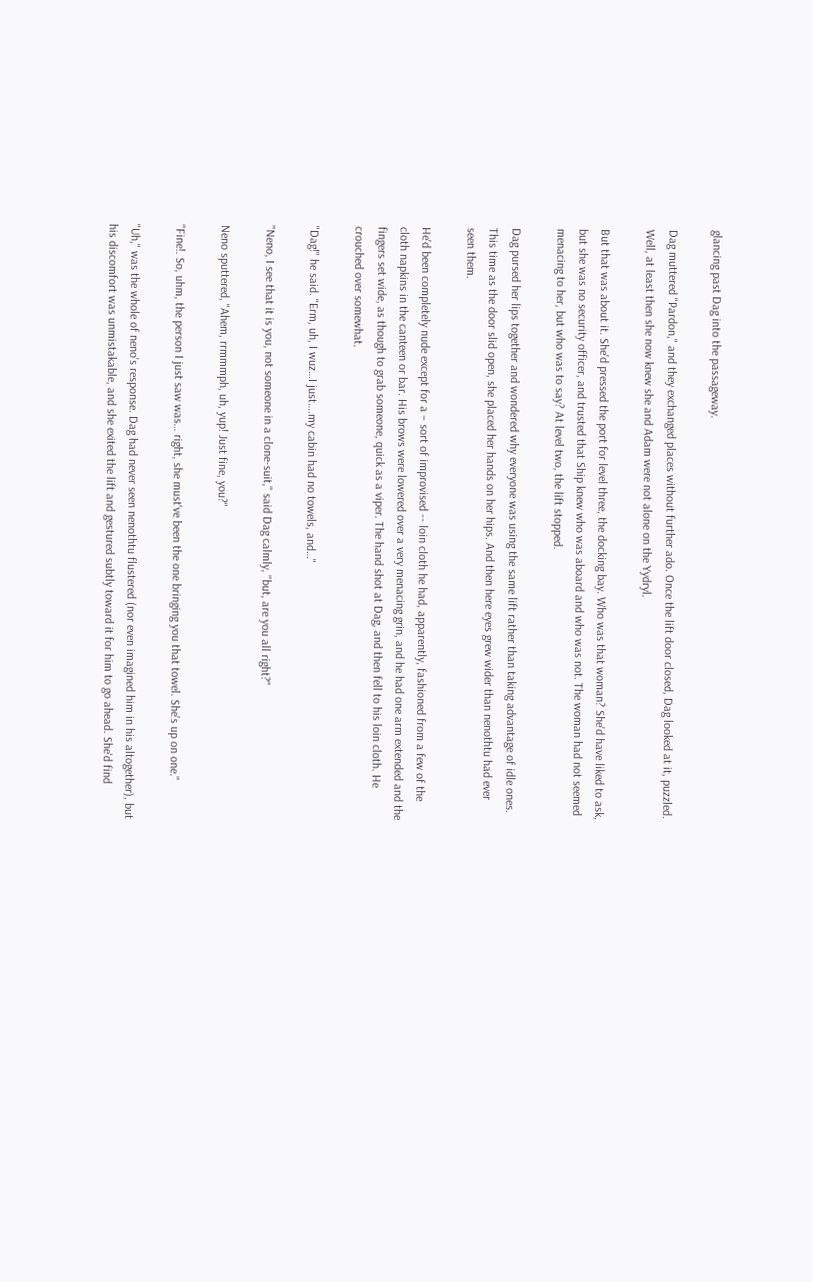glancing past Dag into the passageway.

Dag muttered "Pardon," and they exchanged places without further ado. Once the lift door closed, Dag looked at it, puzzled. Well, at least then she now knew she and Adam were not alone on the Yydryl.

But that was about it. She'd pressed the port for level three, the docking bay. Who was that woman? She'd have liked to ask, but she was no security officer, and trusted that Ship knew who was aboard and who was not. The woman had not seemed menacing to her, but who was to say? At level two, the lift stopped.

Dag pursed her lips together and wondered why everyone was using the same lift rather than taking advantage of idle ones. This time as the door slid open, she placed her hands on her hips. And then here eyes grew wider than nenothtu had ever seen them.

He'd been completely nude except for a – sort of improvised -- loin cloth he had, apparently, fashioned from a few of the cloth napkins in the canteen or bar. His brows were lowered over a very menacing grin, and he had one arm extended and the fingers set wide, as though to grab someone, quick as a viper. The hand shot at Dag, and then fell to his loin cloth. He crouched over somewhat.

"Dag!" he said. "Erm, uh, I wuz…I just….my cabin had no towels, and…"

"Neno, I see that it is you, not someone in a clone-suit," said Dag calmly, "but, are you all right?"

Neno sputtered, "Ahem, rrmmmph, uh, yup! Just fine, you?"

"Fine!. So, uhm, the person I just saw was… right, she must've been the one bringing you that towel. She's up on one."

"Uh," was the whole of neno's response. Dag had never seen nenothtu flustered (nor even imagined him in his altogether), but his discomfort was unmistakable, and she exited the lift and gestured subtly toward it for him to go ahead. She'd find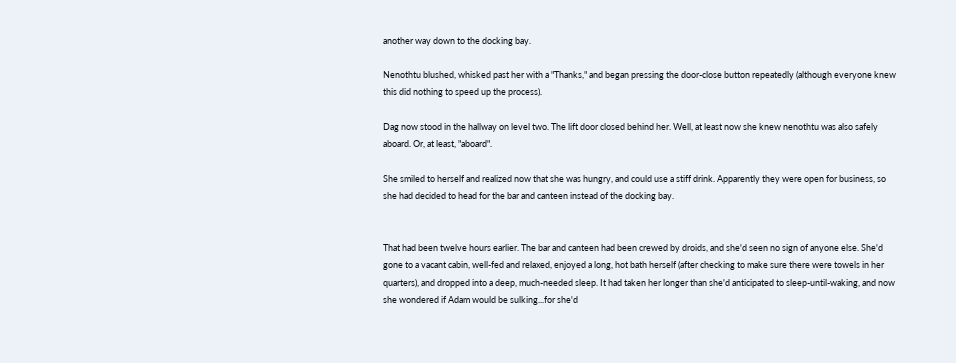another way down to the docking bay.

Nenothtu blushed, whisked past her with a "Thanks," and began pressing the door-close button repeatedly (although everyone knew this did nothing to speed up the process).

Dag now stood in the hallway on level two. The lift door closed behind her. Well, at least now she knew nenothtu was also safely aboard. Or, at least, "aboard".

She smiled to herself and realized now that she was hungry, and could use a stiff drink. Apparently they were open for business, so she had decided to head for the bar and canteen instead of the docking bay.


That had been twelve hours earlier. The bar and canteen had been crewed by droids, and she'd seen no sign of anyone else. She'd gone to a vacant cabin, well-fed and relaxed, enjoyed a long, hot bath herself (after checking to make sure there were towels in her quarters), and dropped into a deep, much-needed sleep. It had taken her longer than she'd anticipated to sleep-until-waking, and now she wondered if Adam would be sulking...for she'd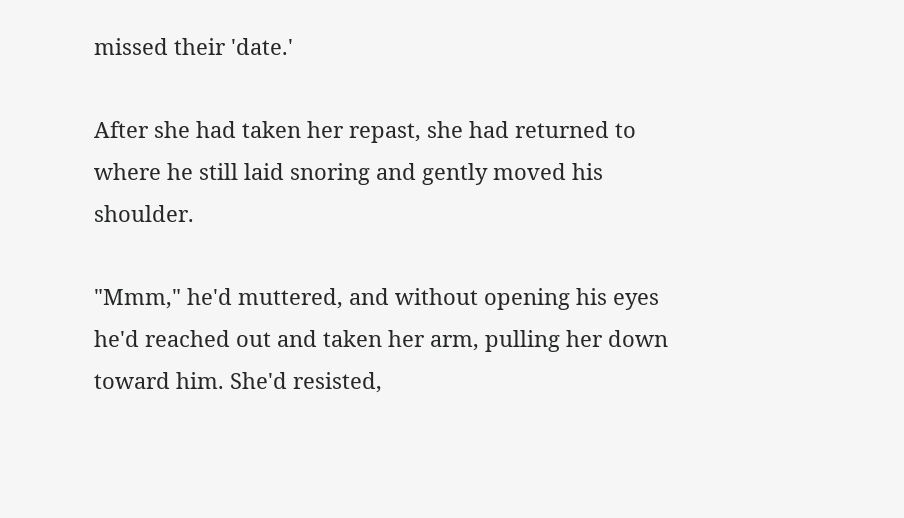missed their 'date.'

After she had taken her repast, she had returned to where he still laid snoring and gently moved his shoulder.

"Mmm," he'd muttered, and without opening his eyes he'd reached out and taken her arm, pulling her down toward him. She'd resisted,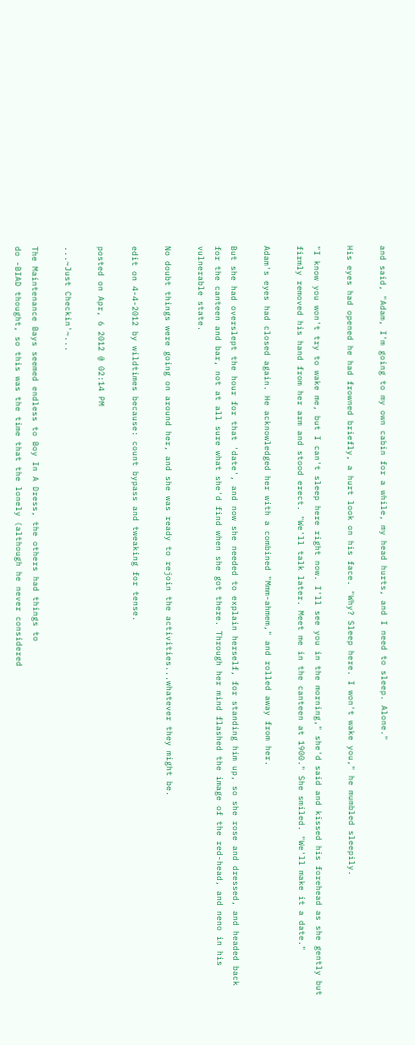and said, "Adam, I'm going to my own cabin for a while, my head hurts, and I need to sleep. Alone."

His eyes had opened he had frowned briefly, a hurt look on his face. "Why? Sleep here. I won't wake you," he mumbled sleepily.

"I know you won't try to wake me, but I can't sleep here right now. I'll see you in the morning," she'd said and kissed his forehead as she gently but firmly removed his hand from her arm and stood erect. "We'll talk later. Meet me in the canteen at 1900." She smiled. "We'll make it a date."

Adam's eyes had closed again. He acknowledged her with a combined "Mmm-ahmem," and rolled away from her.

But she had overslept the hour for that 'date', and now she needed to explain herself, for standing him up, so she rose and dressed, and headed back for the canteen and bar, not at all sure what she'd find when she got there. Through her mind flashed the image of the red-head, and neno in his vulnerable state.

No doubt things were going on around her, and she was ready to rejoin the activities...whatever they might be.

edit on 4-4-2012 by wildtimes because: count bypass and tweaking for tense.

posted on Apr, 6 2012 @ 02:14 PM

...~Just Checkin'~...

The Maintenance Bays seemed endless to Boy In A Dress, the others had things to
do -BIAD thought, so this was the time that the lonely (although he never considered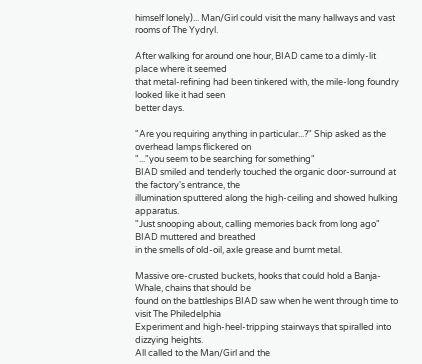himself lonely)... Man/Girl could visit the many hallways and vast rooms of The Yydryl.

After walking for around one hour, BIAD came to a dimly-lit place where it seemed
that metal-refining had been tinkered with, the mile-long foundry looked like it had seen
better days.

"Are you requiring anything in particular...?" Ship asked as the overhead lamps flickered on
"..."you seem to be searching for something"
BIAD smiled and tenderly touched the organic door-surround at the factory's entrance, the
illumination sputtered along the high-ceiling and showed hulking apparatus.
"Just snooping about, calling memories back from long ago" BIAD muttered and breathed
in the smells of old-oil, axle grease and burnt metal.

Massive ore-crusted buckets, hooks that could hold a Banja-Whale, chains that should be
found on the battleships BIAD saw when he went through time to visit The Philedelphia
Experiment and high-heel-tripping stairways that spiralled into dizzying heights.
All called to the Man/Girl and the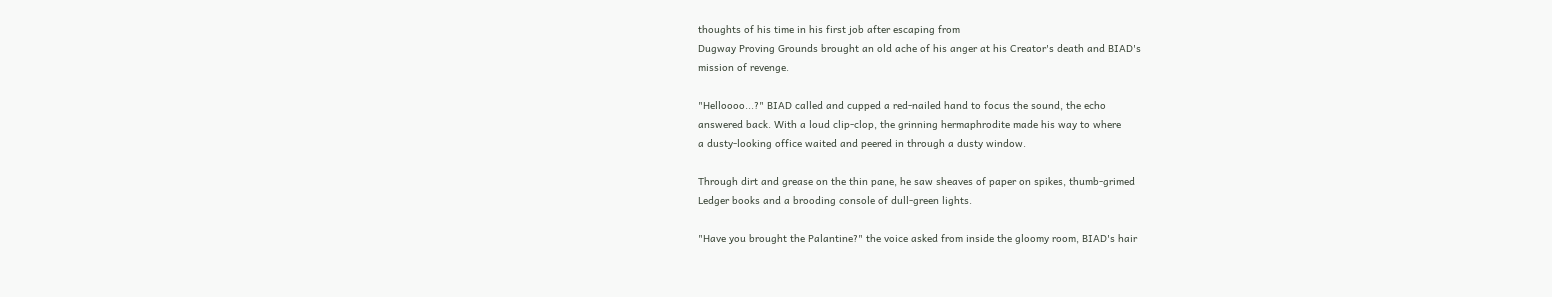thoughts of his time in his first job after escaping from
Dugway Proving Grounds brought an old ache of his anger at his Creator's death and BIAD's
mission of revenge.

"Helloooo...?" BIAD called and cupped a red-nailed hand to focus the sound, the echo
answered back. With a loud clip-clop, the grinning hermaphrodite made his way to where
a dusty-looking office waited and peered in through a dusty window.

Through dirt and grease on the thin pane, he saw sheaves of paper on spikes, thumb-grimed
Ledger books and a brooding console of dull-green lights.

"Have you brought the Palantine?" the voice asked from inside the gloomy room, BIAD's hair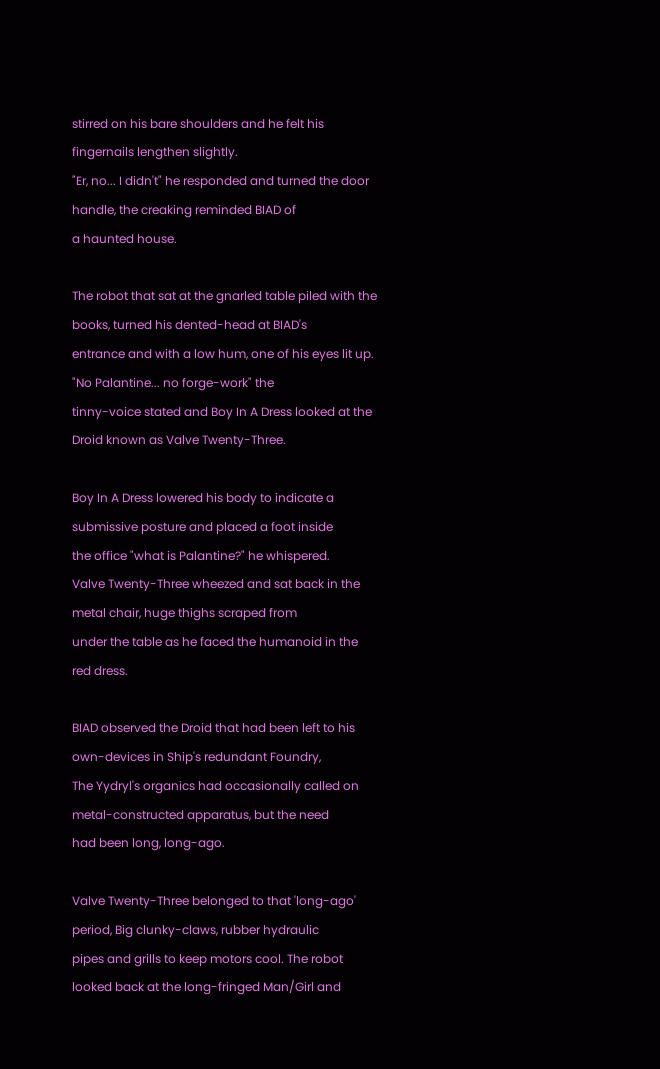stirred on his bare shoulders and he felt his fingernails lengthen slightly.
"Er, no... I didn't" he responded and turned the door handle, the creaking reminded BIAD of
a haunted house.

The robot that sat at the gnarled table piled with the books, turned his dented-head at BIAD's
entrance and with a low hum, one of his eyes lit up. "No Palantine... no forge-work" the
tinny-voice stated and Boy In A Dress looked at the Droid known as Valve Twenty-Three.

Boy In A Dress lowered his body to indicate a submissive posture and placed a foot inside
the office "what is Palantine?" he whispered.
Valve Twenty-Three wheezed and sat back in the metal chair, huge thighs scraped from
under the table as he faced the humanoid in the red dress.

BIAD observed the Droid that had been left to his own-devices in Ship's redundant Foundry,
The Yydryl's organics had occasionally called on metal-constructed apparatus, but the need
had been long, long-ago.

Valve Twenty-Three belonged to that 'long-ago' period, Big clunky-claws, rubber hydraulic
pipes and grills to keep motors cool. The robot looked back at the long-fringed Man/Girl and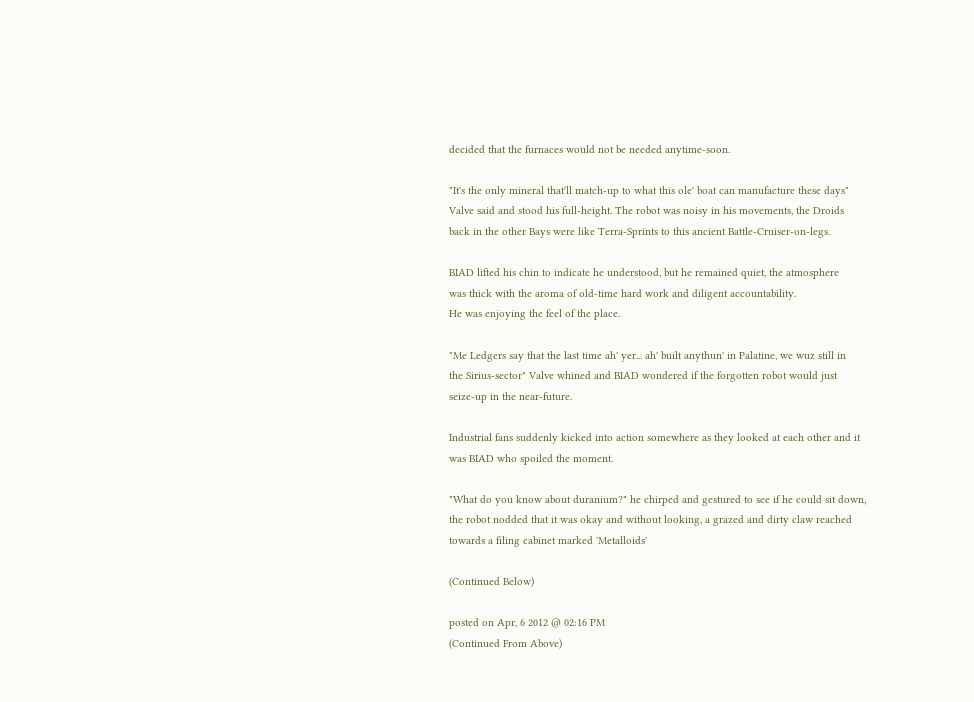decided that the furnaces would not be needed anytime-soon.

"It's the only mineral that'll match-up to what this ole' boat can manufacture these days"
Valve said and stood his full-height. The robot was noisy in his movements, the Droids
back in the other Bays were like Terra-Sprints to this ancient Battle-Cruiser-on-legs.

BIAD lifted his chin to indicate he understood, but he remained quiet, the atmosphere
was thick with the aroma of old-time hard work and diligent accountability.
He was enjoying the feel of the place.

"Me Ledgers say that the last time ah' yer... ah' built anythun' in Palatine, we wuz still in
the Sirius-sector" Valve whined and BIAD wondered if the forgotten robot would just
seize-up in the near-future.

Industrial fans suddenly kicked into action somewhere as they looked at each other and it
was BIAD who spoiled the moment.

"What do you know about duranium?" he chirped and gestured to see if he could sit down,
the robot nodded that it was okay and without looking, a grazed and dirty claw reached
towards a filing cabinet marked 'Metalloids'

(Continued Below)

posted on Apr, 6 2012 @ 02:16 PM
(Continued From Above)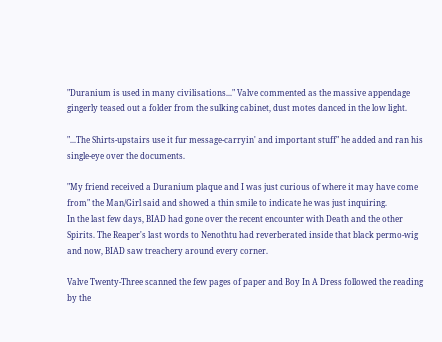"Duranium is used in many civilisations..." Valve commented as the massive appendage
gingerly teased out a folder from the sulking cabinet, dust motes danced in the low light.

"...The Shirts-upstairs use it fur message-carryin' and important stuff" he added and ran his
single-eye over the documents.

"My friend received a Duranium plaque and I was just curious of where it may have come
from" the Man/Girl said and showed a thin smile to indicate he was just inquiring.
In the last few days, BIAD had gone over the recent encounter with Death and the other
Spirits. The Reaper's last words to Nenothtu had reverberated inside that black permo-wig
and now, BIAD saw treachery around every corner.

Valve Twenty-Three scanned the few pages of paper and Boy In A Dress followed the reading
by the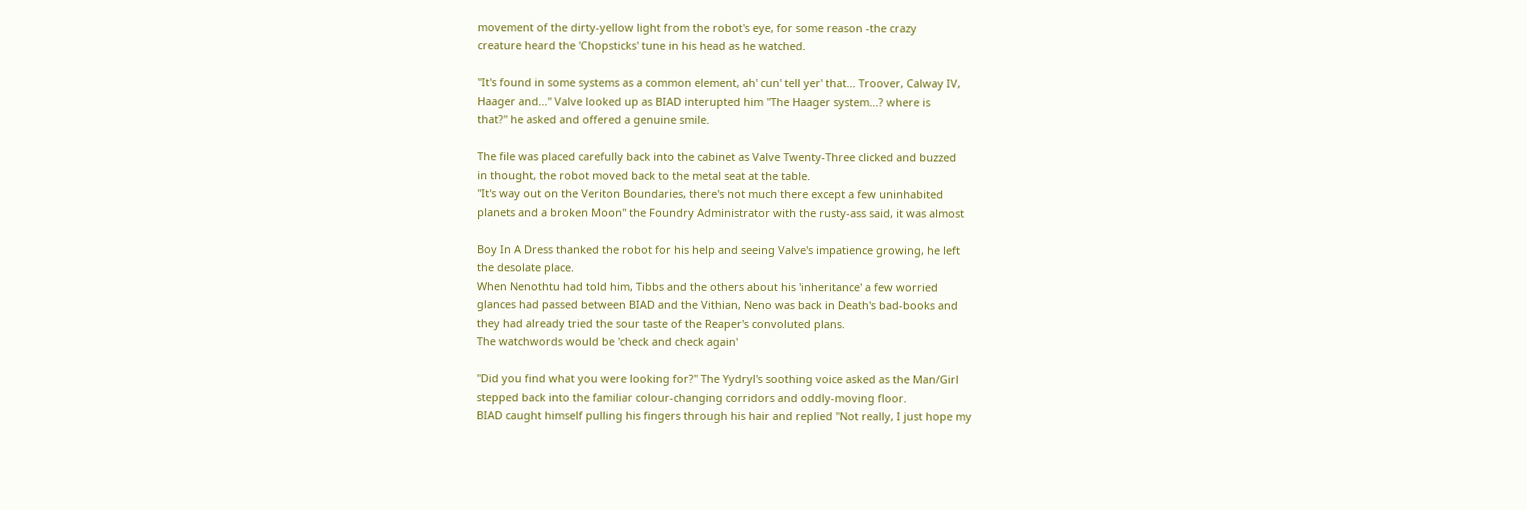movement of the dirty-yellow light from the robot's eye, for some reason -the crazy
creature heard the 'Chopsticks' tune in his head as he watched.

"It's found in some systems as a common element, ah' cun' tell yer' that... Troover, Calway IV,
Haager and..." Valve looked up as BIAD interupted him "The Haager system...? where is
that?" he asked and offered a genuine smile.

The file was placed carefully back into the cabinet as Valve Twenty-Three clicked and buzzed
in thought, the robot moved back to the metal seat at the table.
"It's way out on the Veriton Boundaries, there's not much there except a few uninhabited
planets and a broken Moon" the Foundry Administrator with the rusty-ass said, it was almost

Boy In A Dress thanked the robot for his help and seeing Valve's impatience growing, he left
the desolate place.
When Nenothtu had told him, Tibbs and the others about his 'inheritance' a few worried
glances had passed between BIAD and the Vithian, Neno was back in Death's bad-books and
they had already tried the sour taste of the Reaper's convoluted plans.
The watchwords would be 'check and check again'

"Did you find what you were looking for?" The Yydryl's soothing voice asked as the Man/Girl
stepped back into the familiar colour-changing corridors and oddly-moving floor.
BIAD caught himself pulling his fingers through his hair and replied "Not really, I just hope my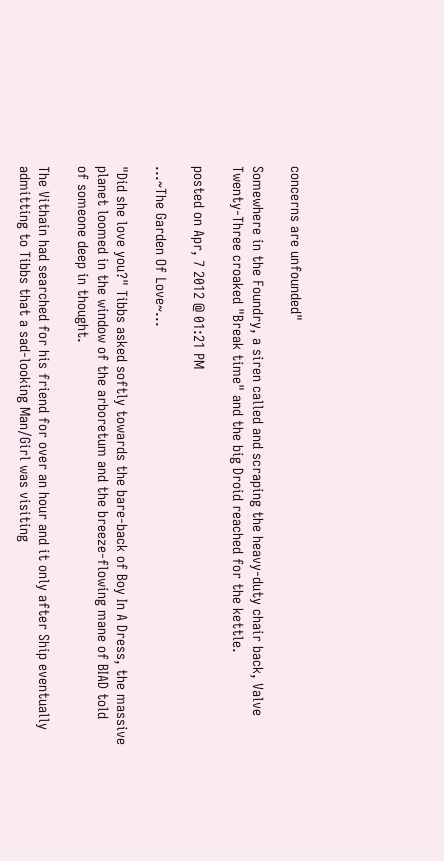concerns are unfounded"

Somewhere in the Foundry, a siren called and scraping the heavy-duty chair back, Valve
Twenty-Three croaked "Break time" and the big Droid reached for the kettle.

posted on Apr, 7 2012 @ 01:21 PM

...~The Garden Of Love~...

"Did she love you?" Tibbs asked softly towards the bare-back of Boy In A Dress, the massive
planet loomed in the window of the arboretum and the breeze-flowing mane of BIAD told
of someone deep in thought.

The Vithain had searched for his friend for over an hour and it only after Ship eventually
admitting to Tibbs that a sad-looking Man/Girl was visiting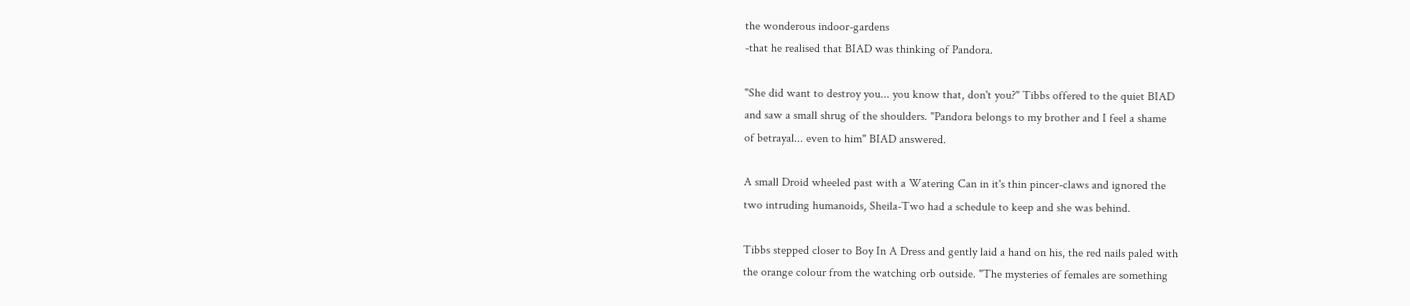the wonderous indoor-gardens
-that he realised that BIAD was thinking of Pandora.

"She did want to destroy you... you know that, don't you?" Tibbs offered to the quiet BIAD
and saw a small shrug of the shoulders. "Pandora belongs to my brother and I feel a shame
of betrayal... even to him" BIAD answered.

A small Droid wheeled past with a Watering Can in it's thin pincer-claws and ignored the
two intruding humanoids, Sheila-Two had a schedule to keep and she was behind.

Tibbs stepped closer to Boy In A Dress and gently laid a hand on his, the red nails paled with
the orange colour from the watching orb outside. "The mysteries of females are something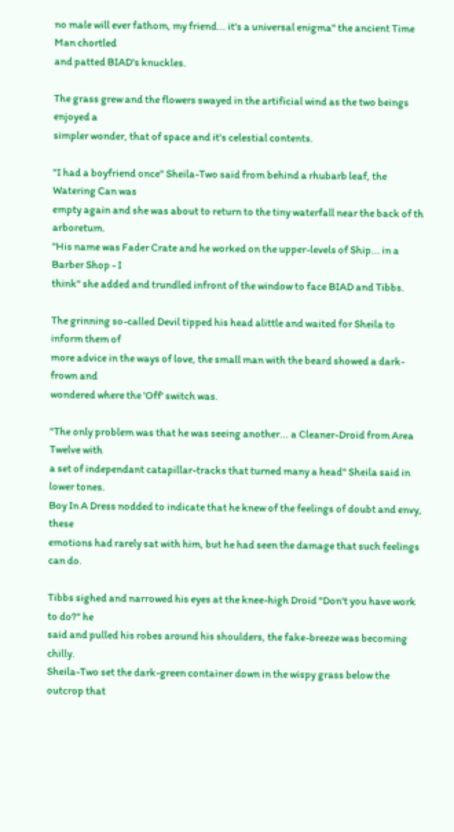no male will ever fathom, my friend... it's a universal enigma" the ancient Time Man chortled
and patted BIAD's knuckles.

The grass grew and the flowers swayed in the artificial wind as the two beings enjoyed a
simpler wonder, that of space and it's celestial contents.

"I had a boyfriend once" Sheila-Two said from behind a rhubarb leaf, the Watering Can was
empty again and she was about to return to the tiny waterfall near the back of th arboretum.
"His name was Fader Crate and he worked on the upper-levels of Ship... in a Barber Shop - I
think" she added and trundled infront of the window to face BIAD and Tibbs.

The grinning so-called Devil tipped his head alittle and waited for Sheila to inform them of
more advice in the ways of love, the small man with the beard showed a dark-frown and
wondered where the 'Off' switch was.

"The only problem was that he was seeing another... a Cleaner-Droid from Area Twelve with
a set of independant catapillar-tracks that turned many a head" Sheila said in lower tones.
Boy In A Dress nodded to indicate that he knew of the feelings of doubt and envy, these
emotions had rarely sat with him, but he had seen the damage that such feelings can do.

Tibbs sighed and narrowed his eyes at the knee-high Droid "Don't you have work to do?" he
said and pulled his robes around his shoulders, the fake-breeze was becoming chilly.
Sheila-Two set the dark-green container down in the wispy grass below the outcrop that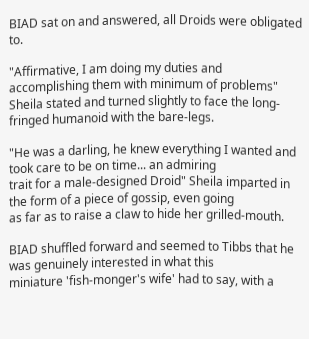BIAD sat on and answered, all Droids were obligated to.

"Affirmative, I am doing my duties and accomplishing them with minimum of problems"
Sheila stated and turned slightly to face the long-fringed humanoid with the bare-legs.

"He was a darling, he knew everything I wanted and took care to be on time... an admiring
trait for a male-designed Droid" Sheila imparted in the form of a piece of gossip, even going
as far as to raise a claw to hide her grilled-mouth.

BIAD shuffled forward and seemed to Tibbs that he was genuinely interested in what this
miniature 'fish-monger's wife' had to say, with a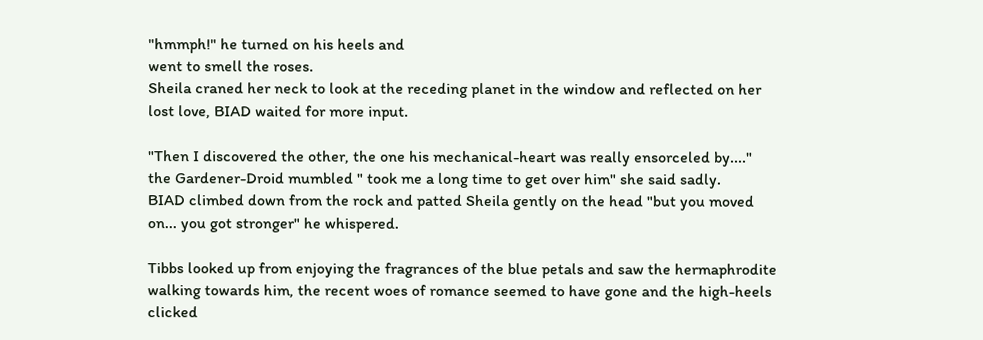"hmmph!" he turned on his heels and
went to smell the roses.
Sheila craned her neck to look at the receding planet in the window and reflected on her
lost love, BIAD waited for more input.

"Then I discovered the other, the one his mechanical-heart was really ensorceled by...."
the Gardener-Droid mumbled " took me a long time to get over him" she said sadly.
BIAD climbed down from the rock and patted Sheila gently on the head "but you moved
on... you got stronger" he whispered.

Tibbs looked up from enjoying the fragrances of the blue petals and saw the hermaphrodite
walking towards him, the recent woes of romance seemed to have gone and the high-heels
clicked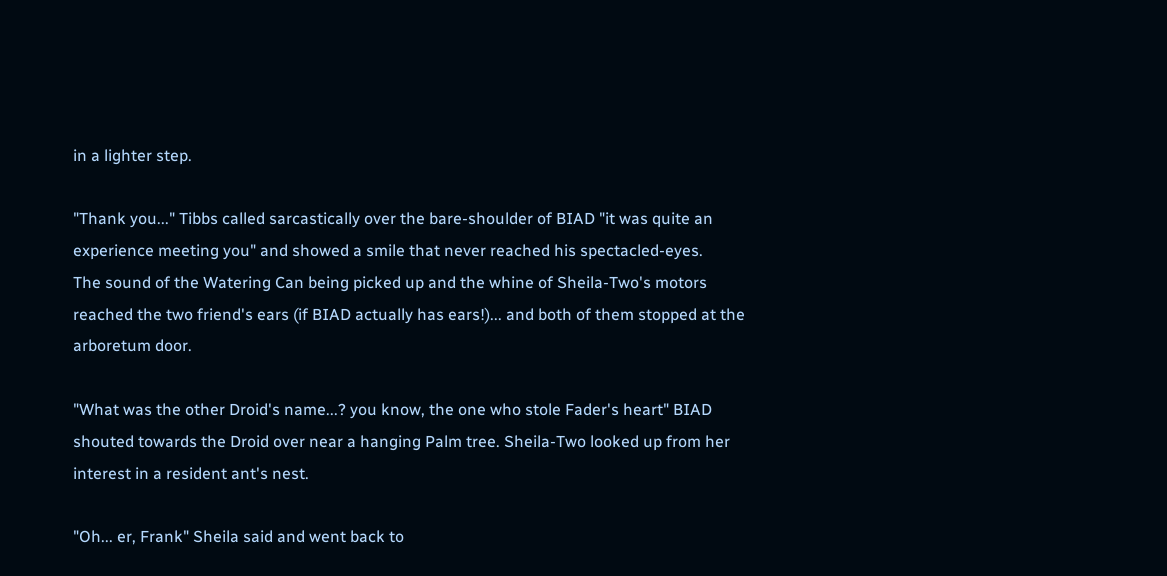in a lighter step.

"Thank you..." Tibbs called sarcastically over the bare-shoulder of BIAD "it was quite an
experience meeting you" and showed a smile that never reached his spectacled-eyes.
The sound of the Watering Can being picked up and the whine of Sheila-Two's motors
reached the two friend's ears (if BIAD actually has ears!)... and both of them stopped at the
arboretum door.

"What was the other Droid's name...? you know, the one who stole Fader's heart" BIAD
shouted towards the Droid over near a hanging Palm tree. Sheila-Two looked up from her
interest in a resident ant's nest.

"Oh... er, Frank" Sheila said and went back to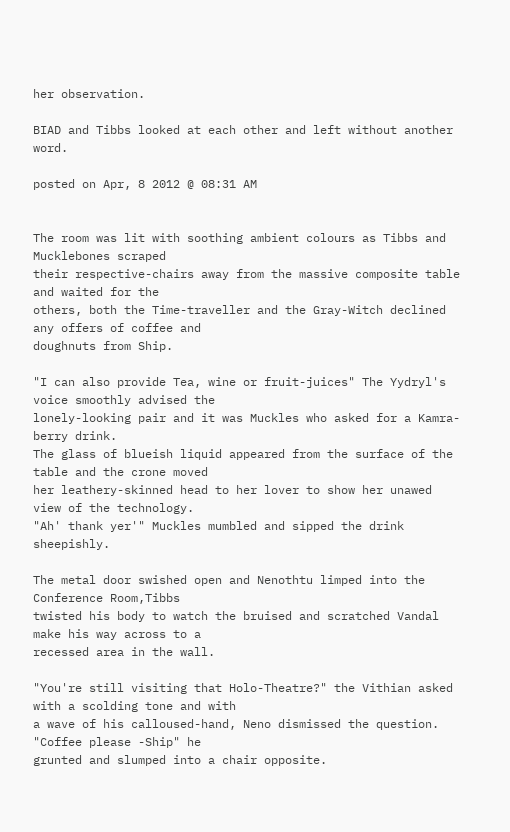her observation.

BIAD and Tibbs looked at each other and left without another word.

posted on Apr, 8 2012 @ 08:31 AM


The room was lit with soothing ambient colours as Tibbs and Mucklebones scraped
their respective-chairs away from the massive composite table and waited for the
others, both the Time-traveller and the Gray-Witch declined any offers of coffee and
doughnuts from Ship.

"I can also provide Tea, wine or fruit-juices" The Yydryl's voice smoothly advised the
lonely-looking pair and it was Muckles who asked for a Kamra-berry drink.
The glass of blueish liquid appeared from the surface of the table and the crone moved
her leathery-skinned head to her lover to show her unawed view of the technology.
"Ah' thank yer'" Muckles mumbled and sipped the drink sheepishly.

The metal door swished open and Nenothtu limped into the Conference Room,Tibbs
twisted his body to watch the bruised and scratched Vandal make his way across to a
recessed area in the wall.

"You're still visiting that Holo-Theatre?" the Vithian asked with a scolding tone and with
a wave of his calloused-hand, Neno dismissed the question. "Coffee please -Ship" he
grunted and slumped into a chair opposite.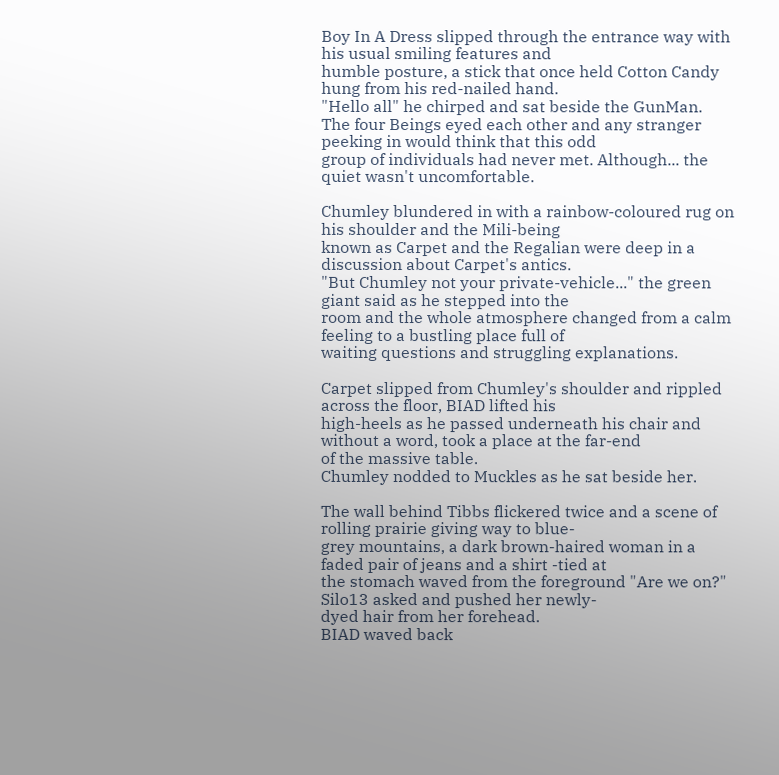Boy In A Dress slipped through the entrance way with his usual smiling features and
humble posture, a stick that once held Cotton Candy hung from his red-nailed hand.
"Hello all" he chirped and sat beside the GunMan.
The four Beings eyed each other and any stranger peeking in would think that this odd
group of individuals had never met. Although... the quiet wasn't uncomfortable.

Chumley blundered in with a rainbow-coloured rug on his shoulder and the Mili-being
known as Carpet and the Regalian were deep in a discussion about Carpet's antics.
"But Chumley not your private-vehicle..." the green giant said as he stepped into the
room and the whole atmosphere changed from a calm feeling to a bustling place full of
waiting questions and struggling explanations.

Carpet slipped from Chumley's shoulder and rippled across the floor, BIAD lifted his
high-heels as he passed underneath his chair and without a word, took a place at the far-end
of the massive table.
Chumley nodded to Muckles as he sat beside her.

The wall behind Tibbs flickered twice and a scene of rolling prairie giving way to blue-
grey mountains, a dark brown-haired woman in a faded pair of jeans and a shirt -tied at
the stomach waved from the foreground "Are we on?" Silo13 asked and pushed her newly-
dyed hair from her forehead.
BIAD waved back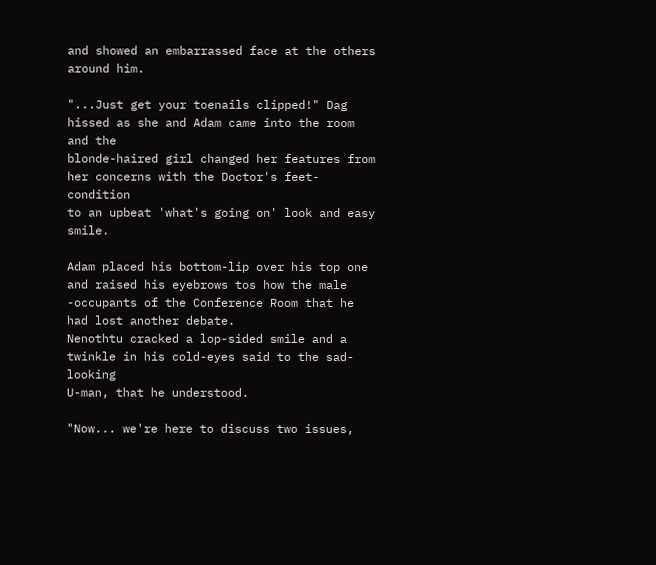and showed an embarrassed face at the others around him.

"...Just get your toenails clipped!" Dag hissed as she and Adam came into the room and the
blonde-haired girl changed her features from her concerns with the Doctor's feet-condition
to an upbeat 'what's going on' look and easy smile.

Adam placed his bottom-lip over his top one and raised his eyebrows tos how the male
-occupants of the Conference Room that he had lost another debate.
Nenothtu cracked a lop-sided smile and a twinkle in his cold-eyes said to the sad-looking
U-man, that he understood.

"Now... we're here to discuss two issues,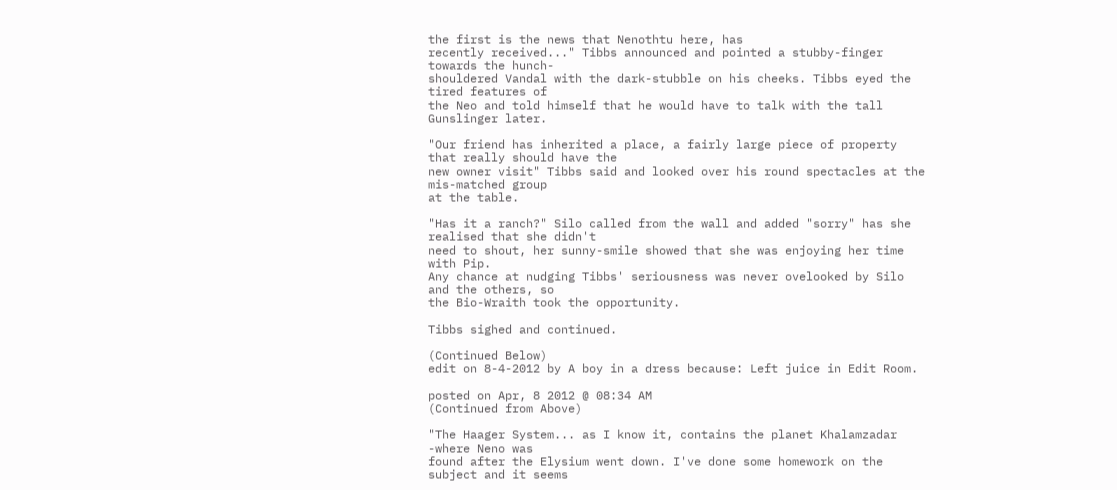the first is the news that Nenothtu here, has
recently received..." Tibbs announced and pointed a stubby-finger towards the hunch-
shouldered Vandal with the dark-stubble on his cheeks. Tibbs eyed the tired features of
the Neo and told himself that he would have to talk with the tall Gunslinger later.

"Our friend has inherited a place, a fairly large piece of property that really should have the
new owner visit" Tibbs said and looked over his round spectacles at the mis-matched group
at the table.

"Has it a ranch?" Silo called from the wall and added "sorry" has she realised that she didn't
need to shout, her sunny-smile showed that she was enjoying her time with Pip.
Any chance at nudging Tibbs' seriousness was never ovelooked by Silo and the others, so
the Bio-Wraith took the opportunity.

Tibbs sighed and continued.

(Continued Below)
edit on 8-4-2012 by A boy in a dress because: Left juice in Edit Room.

posted on Apr, 8 2012 @ 08:34 AM
(Continued from Above)

"The Haager System... as I know it, contains the planet Khalamzadar -where Neno was
found after the Elysium went down. I've done some homework on the subject and it seems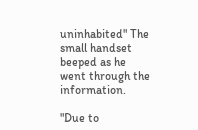uninhabited" The small handset beeped as he went through the information.

"Due to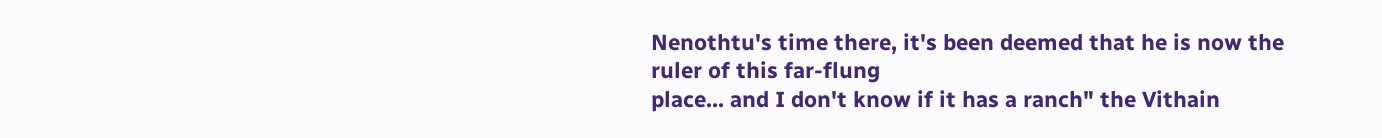Nenothtu's time there, it's been deemed that he is now the ruler of this far-flung
place... and I don't know if it has a ranch" the Vithain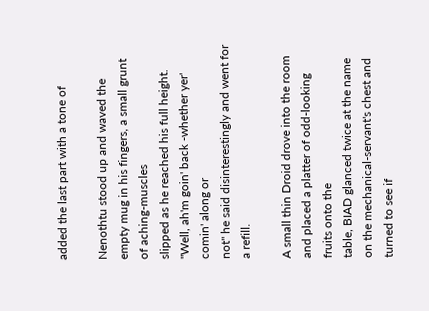added the last part with a tone of

Nenothtu stood up and waved the empty mug in his fingers, a small grunt of aching-muscles
slipped as he reached his full height. "Well, ah'm goin' back -whether yer' comin' along or
not" he said disinterestingly and went for a refill.

A small thin Droid drove into the room and placed a platter of odd-looking fruits onto the
table, BIAD glanced twice at the name on the mechanical-servant's chest and turned to see if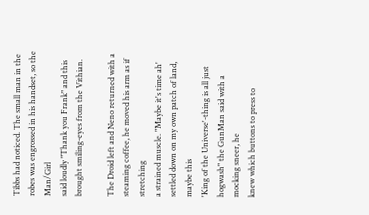Tibbs had noticed. The small man in the robes was engrossed in his handset, so the Man/Girl
said loudly "Thank you Frank" and this brought smiling-eyes from the Vithian.

The Droid left and Neno returned with a steaming coffee, he moved his arm as if stretching
a strained muscle. "Maybe it's time ah' settled down on my own patch of land, maybe this
'King of the Universe'-thing is all just hogwash" the GunMan said with a mocking sneer, he
knew which buttons to press to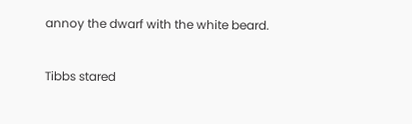annoy the dwarf with the white beard.

Tibbs stared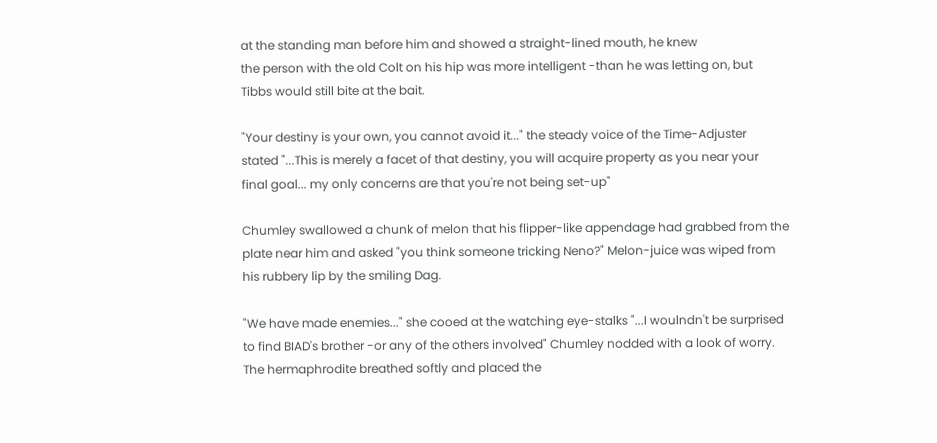at the standing man before him and showed a straight-lined mouth, he knew
the person with the old Colt on his hip was more intelligent -than he was letting on, but
Tibbs would still bite at the bait.

"Your destiny is your own, you cannot avoid it..." the steady voice of the Time-Adjuster
stated "...This is merely a facet of that destiny, you will acquire property as you near your
final goal... my only concerns are that you're not being set-up"

Chumley swallowed a chunk of melon that his flipper-like appendage had grabbed from the
plate near him and asked "you think someone tricking Neno?" Melon-juice was wiped from
his rubbery lip by the smiling Dag.

"We have made enemies..." she cooed at the watching eye-stalks "...I woulndn't be surprised
to find BIAD's brother -or any of the others involved" Chumley nodded with a look of worry.
The hermaphrodite breathed softly and placed the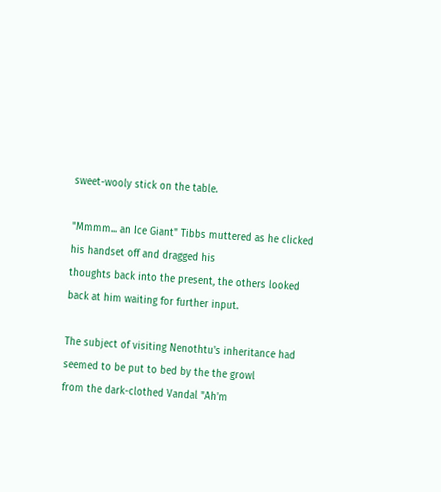sweet-wooly stick on the table.

"Mmmm... an Ice Giant" Tibbs muttered as he clicked his handset off and dragged his
thoughts back into the present, the others looked back at him waiting for further input.

The subject of visiting Nenothtu's inheritance had seemed to be put to bed by the the growl
from the dark-clothed Vandal "Ah'm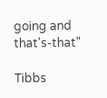going and that's-that"

Tibbs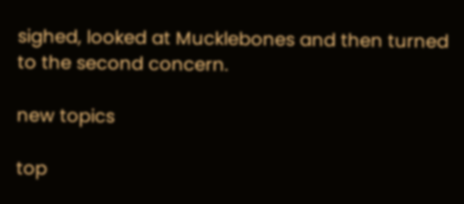sighed, looked at Mucklebones and then turned to the second concern.

new topics

top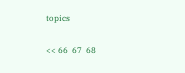topics

<< 66  67  68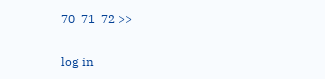70  71  72 >>

log in